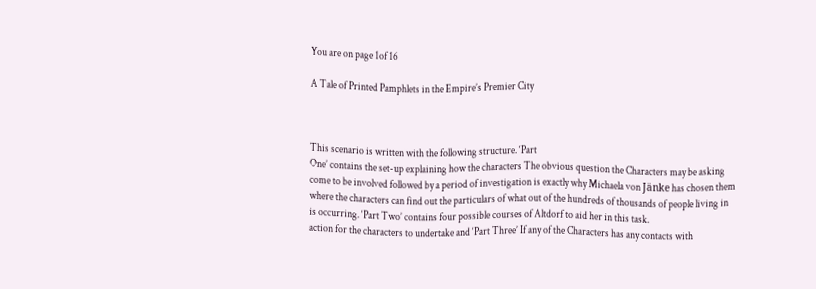You are on page 1of 16

A Tale of Printed Pamphlets in the Empire’s Premier City



This scenario is written with the following structure. ‘Part
One’ contains the set-up explaining how the characters The obvious question the Characters may be asking
come to be involved followed by a period of investigation is exactly why Michaela von Jänke has chosen them
where the characters can find out the particulars of what out of the hundreds of thousands of people living in
is occurring. ‘Part Two’ contains four possible courses of Altdorf to aid her in this task.
action for the characters to undertake and ‘Part Three’ If any of the Characters has any contacts with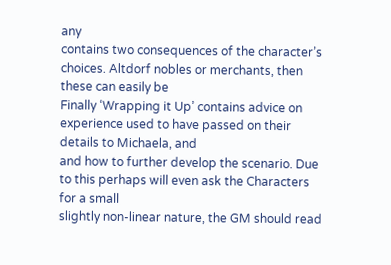any
contains two consequences of the character’s choices. Altdorf nobles or merchants, then these can easily be
Finally ‘Wrapping it Up’ contains advice on experience used to have passed on their details to Michaela, and
and how to further develop the scenario. Due to this perhaps will even ask the Characters for a small
slightly non-linear nature, the GM should read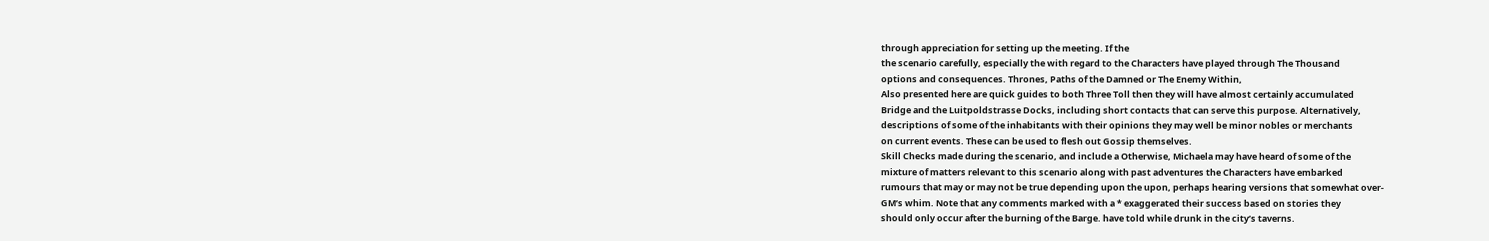through appreciation for setting up the meeting. If the
the scenario carefully, especially the with regard to the Characters have played through The Thousand
options and consequences. Thrones, Paths of the Damned or The Enemy Within,
Also presented here are quick guides to both Three Toll then they will have almost certainly accumulated
Bridge and the Luitpoldstrasse Docks, including short contacts that can serve this purpose. Alternatively,
descriptions of some of the inhabitants with their opinions they may well be minor nobles or merchants
on current events. These can be used to flesh out Gossip themselves.
Skill Checks made during the scenario, and include a Otherwise, Michaela may have heard of some of the
mixture of matters relevant to this scenario along with past adventures the Characters have embarked
rumours that may or may not be true depending upon the upon, perhaps hearing versions that somewhat over-
GM’s whim. Note that any comments marked with a * exaggerated their success based on stories they
should only occur after the burning of the Barge. have told while drunk in the city’s taverns.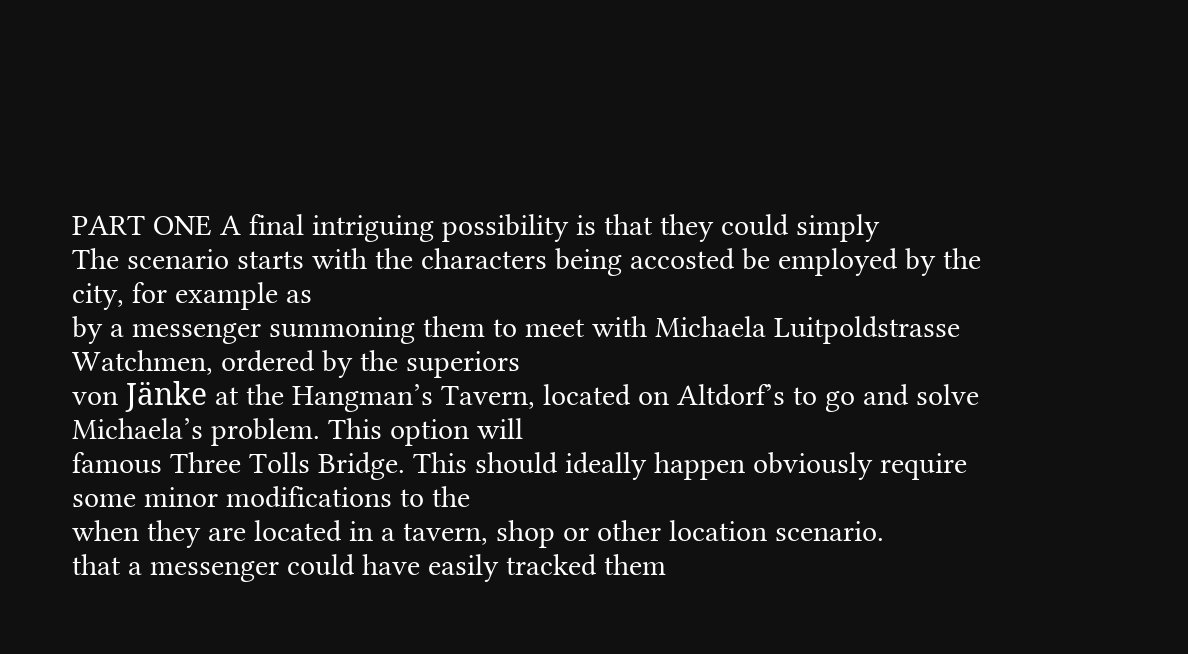PART ONE A final intriguing possibility is that they could simply
The scenario starts with the characters being accosted be employed by the city, for example as
by a messenger summoning them to meet with Michaela Luitpoldstrasse Watchmen, ordered by the superiors
von Jänke at the Hangman’s Tavern, located on Altdorf’s to go and solve Michaela’s problem. This option will
famous Three Tolls Bridge. This should ideally happen obviously require some minor modifications to the
when they are located in a tavern, shop or other location scenario.
that a messenger could have easily tracked them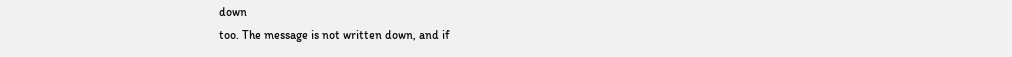down
too. The message is not written down, and if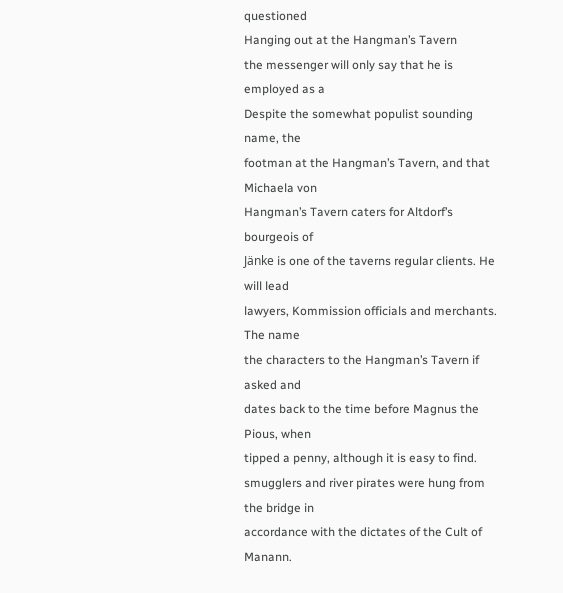questioned
Hanging out at the Hangman’s Tavern
the messenger will only say that he is employed as a
Despite the somewhat populist sounding name, the
footman at the Hangman’s Tavern, and that Michaela von
Hangman’s Tavern caters for Altdorf’s bourgeois of
Jänke is one of the taverns regular clients. He will lead
lawyers, Kommission officials and merchants. The name
the characters to the Hangman’s Tavern if asked and
dates back to the time before Magnus the Pious, when
tipped a penny, although it is easy to find.
smugglers and river pirates were hung from the bridge in
accordance with the dictates of the Cult of Manann.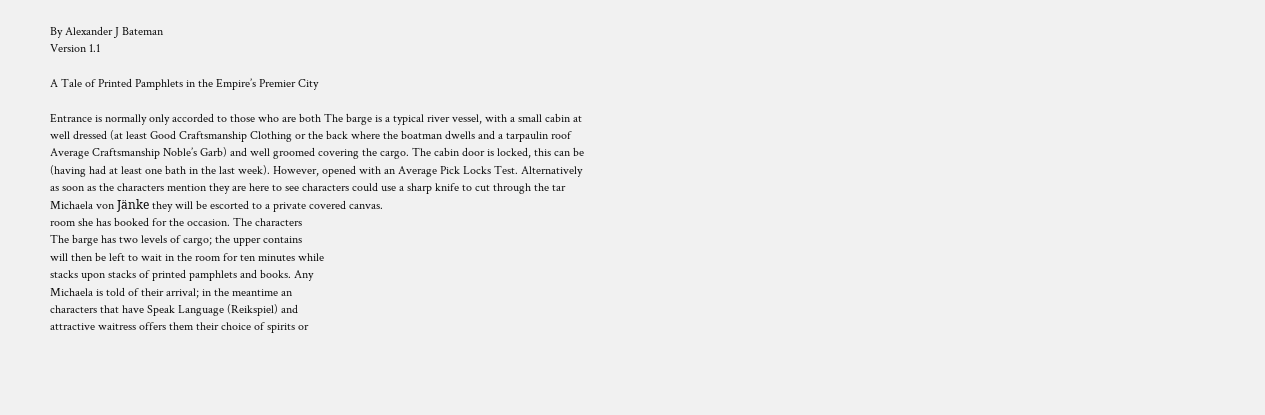By Alexander J Bateman
Version 1.1

A Tale of Printed Pamphlets in the Empire’s Premier City

Entrance is normally only accorded to those who are both The barge is a typical river vessel, with a small cabin at
well dressed (at least Good Craftsmanship Clothing or the back where the boatman dwells and a tarpaulin roof
Average Craftsmanship Noble’s Garb) and well groomed covering the cargo. The cabin door is locked, this can be
(having had at least one bath in the last week). However, opened with an Average Pick Locks Test. Alternatively
as soon as the characters mention they are here to see characters could use a sharp knife to cut through the tar
Michaela von Jänke they will be escorted to a private covered canvas.
room she has booked for the occasion. The characters
The barge has two levels of cargo; the upper contains
will then be left to wait in the room for ten minutes while
stacks upon stacks of printed pamphlets and books. Any
Michaela is told of their arrival; in the meantime an
characters that have Speak Language (Reikspiel) and
attractive waitress offers them their choice of spirits or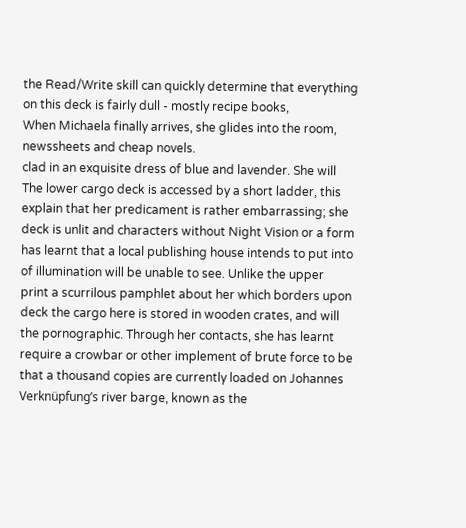the Read/Write skill can quickly determine that everything
on this deck is fairly dull - mostly recipe books,
When Michaela finally arrives, she glides into the room, newssheets and cheap novels.
clad in an exquisite dress of blue and lavender. She will
The lower cargo deck is accessed by a short ladder, this
explain that her predicament is rather embarrassing; she
deck is unlit and characters without Night Vision or a form
has learnt that a local publishing house intends to put into
of illumination will be unable to see. Unlike the upper
print a scurrilous pamphlet about her which borders upon
deck the cargo here is stored in wooden crates, and will
the pornographic. Through her contacts, she has learnt
require a crowbar or other implement of brute force to be
that a thousand copies are currently loaded on Johannes
Verknüpfung’s river barge, known as the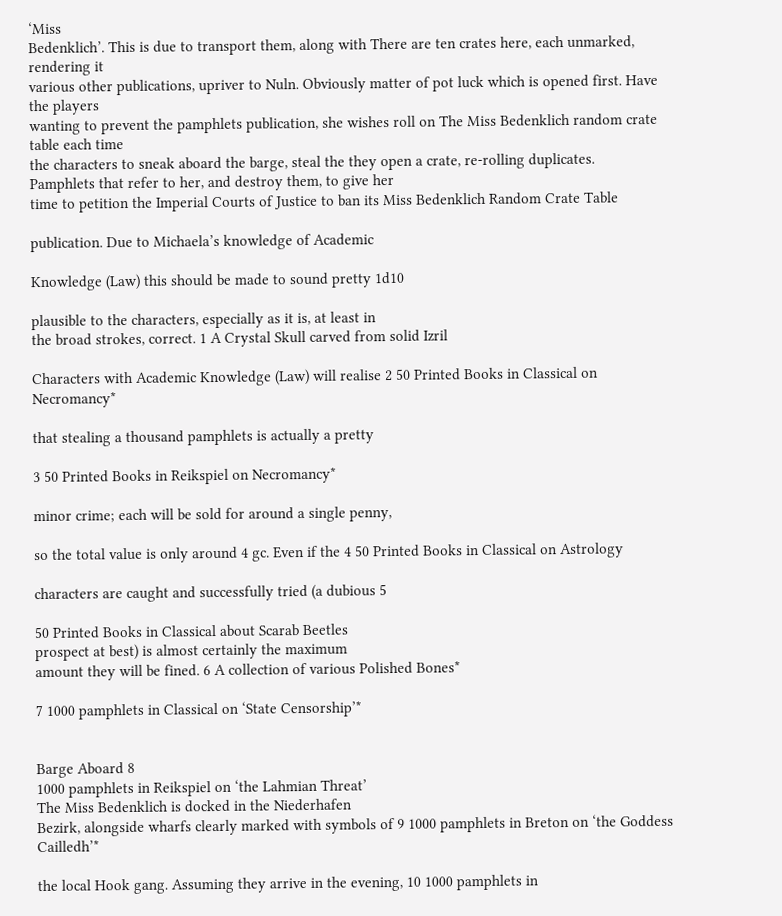‘Miss
Bedenklich’. This is due to transport them, along with There are ten crates here, each unmarked, rendering it
various other publications, upriver to Nuln. Obviously matter of pot luck which is opened first. Have the players
wanting to prevent the pamphlets publication, she wishes roll on The Miss Bedenklich random crate table each time
the characters to sneak aboard the barge, steal the they open a crate, re-rolling duplicates.
Pamphlets that refer to her, and destroy them, to give her
time to petition the Imperial Courts of Justice to ban its Miss Bedenklich Random Crate Table

publication. Due to Michaela’s knowledge of Academic

Knowledge (Law) this should be made to sound pretty 1d10

plausible to the characters, especially as it is, at least in
the broad strokes, correct. 1 A Crystal Skull carved from solid Izril

Characters with Academic Knowledge (Law) will realise 2 50 Printed Books in Classical on Necromancy*

that stealing a thousand pamphlets is actually a pretty

3 50 Printed Books in Reikspiel on Necromancy*

minor crime; each will be sold for around a single penny,

so the total value is only around 4 gc. Even if the 4 50 Printed Books in Classical on Astrology

characters are caught and successfully tried (a dubious 5

50 Printed Books in Classical about Scarab Beetles
prospect at best) is almost certainly the maximum
amount they will be fined. 6 A collection of various Polished Bones*

7 1000 pamphlets in Classical on ‘State Censorship’*


Barge Aboard 8
1000 pamphlets in Reikspiel on ‘the Lahmian Threat’
The Miss Bedenklich is docked in the Niederhafen
Bezirk, alongside wharfs clearly marked with symbols of 9 1000 pamphlets in Breton on ‘the Goddess Cailledh’*

the local Hook gang. Assuming they arrive in the evening, 10 1000 pamphlets in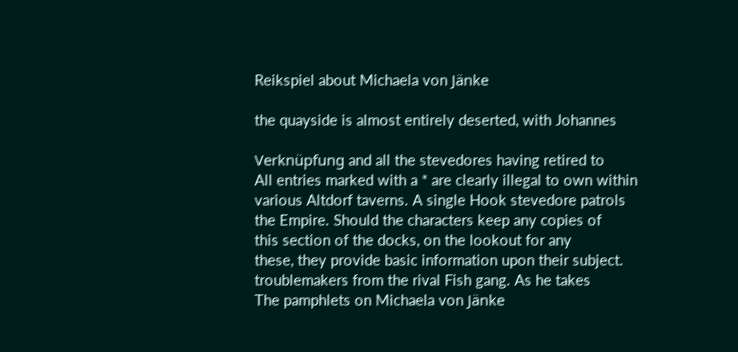Reikspiel about Michaela von Jänke

the quayside is almost entirely deserted, with Johannes

Verknüpfung and all the stevedores having retired to
All entries marked with a * are clearly illegal to own within
various Altdorf taverns. A single Hook stevedore patrols
the Empire. Should the characters keep any copies of
this section of the docks, on the lookout for any
these, they provide basic information upon their subject.
troublemakers from the rival Fish gang. As he takes
The pamphlets on Michaela von Jänke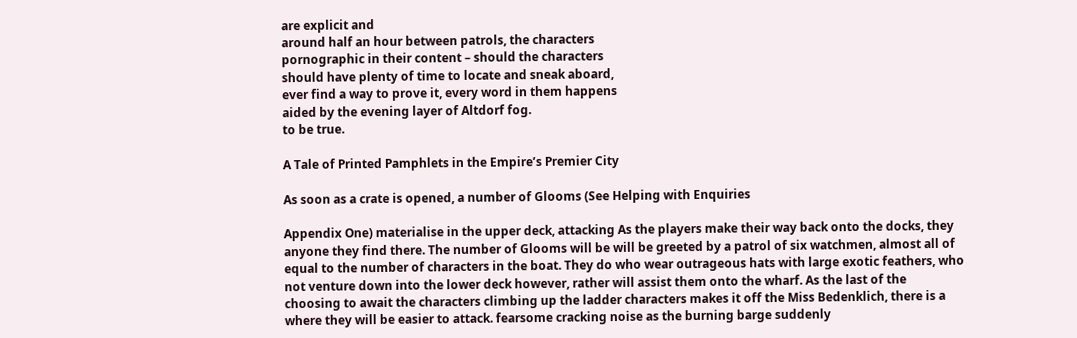are explicit and
around half an hour between patrols, the characters
pornographic in their content – should the characters
should have plenty of time to locate and sneak aboard,
ever find a way to prove it, every word in them happens
aided by the evening layer of Altdorf fog.
to be true.

A Tale of Printed Pamphlets in the Empire’s Premier City

As soon as a crate is opened, a number of Glooms (See Helping with Enquiries

Appendix One) materialise in the upper deck, attacking As the players make their way back onto the docks, they
anyone they find there. The number of Glooms will be will be greeted by a patrol of six watchmen, almost all of
equal to the number of characters in the boat. They do who wear outrageous hats with large exotic feathers, who
not venture down into the lower deck however, rather will assist them onto the wharf. As the last of the
choosing to await the characters climbing up the ladder characters makes it off the Miss Bedenklich, there is a
where they will be easier to attack. fearsome cracking noise as the burning barge suddenly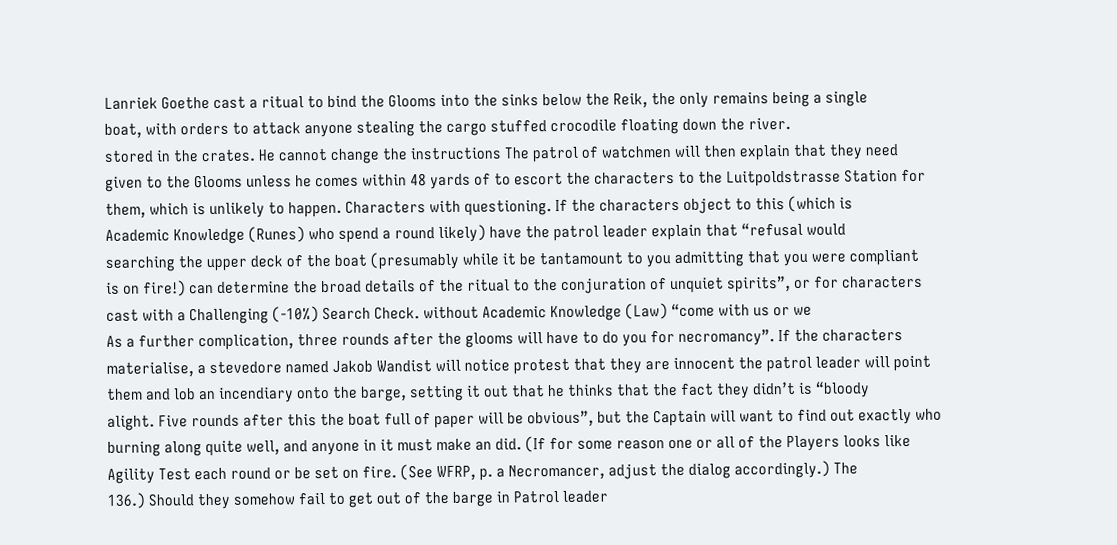Lanriek Goethe cast a ritual to bind the Glooms into the sinks below the Reik, the only remains being a single
boat, with orders to attack anyone stealing the cargo stuffed crocodile floating down the river.
stored in the crates. He cannot change the instructions The patrol of watchmen will then explain that they need
given to the Glooms unless he comes within 48 yards of to escort the characters to the Luitpoldstrasse Station for
them, which is unlikely to happen. Characters with questioning. If the characters object to this (which is
Academic Knowledge (Runes) who spend a round likely) have the patrol leader explain that “refusal would
searching the upper deck of the boat (presumably while it be tantamount to you admitting that you were compliant
is on fire!) can determine the broad details of the ritual to the conjuration of unquiet spirits”, or for characters
cast with a Challenging (-10%) Search Check. without Academic Knowledge (Law) “come with us or we
As a further complication, three rounds after the glooms will have to do you for necromancy”. If the characters
materialise, a stevedore named Jakob Wandist will notice protest that they are innocent the patrol leader will point
them and lob an incendiary onto the barge, setting it out that he thinks that the fact they didn’t is “bloody
alight. Five rounds after this the boat full of paper will be obvious”, but the Captain will want to find out exactly who
burning along quite well, and anyone in it must make an did. (If for some reason one or all of the Players looks like
Agility Test each round or be set on fire. (See WFRP, p. a Necromancer, adjust the dialog accordingly.) The
136.) Should they somehow fail to get out of the barge in Patrol leader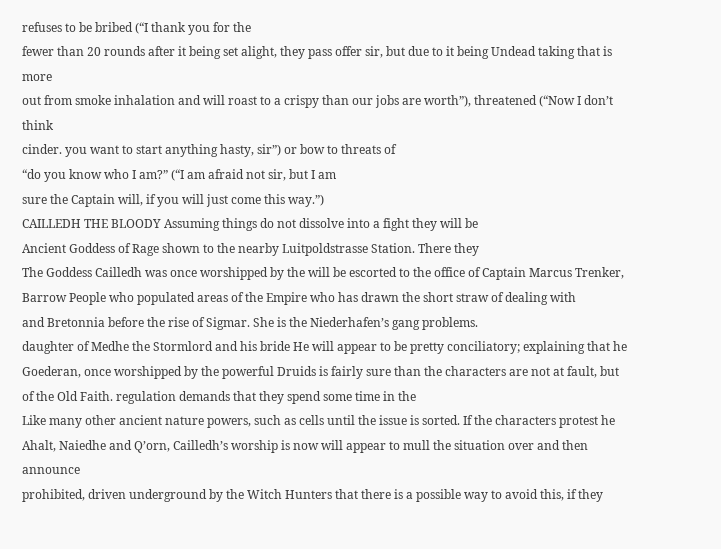refuses to be bribed (“I thank you for the
fewer than 20 rounds after it being set alight, they pass offer sir, but due to it being Undead taking that is more
out from smoke inhalation and will roast to a crispy than our jobs are worth”), threatened (“Now I don’t think
cinder. you want to start anything hasty, sir”) or bow to threats of
“do you know who I am?” (“I am afraid not sir, but I am
sure the Captain will, if you will just come this way.”)
CAILLEDH THE BLOODY Assuming things do not dissolve into a fight they will be
Ancient Goddess of Rage shown to the nearby Luitpoldstrasse Station. There they
The Goddess Cailledh was once worshipped by the will be escorted to the office of Captain Marcus Trenker,
Barrow People who populated areas of the Empire who has drawn the short straw of dealing with
and Bretonnia before the rise of Sigmar. She is the Niederhafen’s gang problems.
daughter of Medhe the Stormlord and his bride He will appear to be pretty conciliatory; explaining that he
Goederan, once worshipped by the powerful Druids is fairly sure than the characters are not at fault, but
of the Old Faith. regulation demands that they spend some time in the
Like many other ancient nature powers, such as cells until the issue is sorted. If the characters protest he
Ahalt, Naiedhe and Q’orn, Cailledh’s worship is now will appear to mull the situation over and then announce
prohibited, driven underground by the Witch Hunters that there is a possible way to avoid this, if they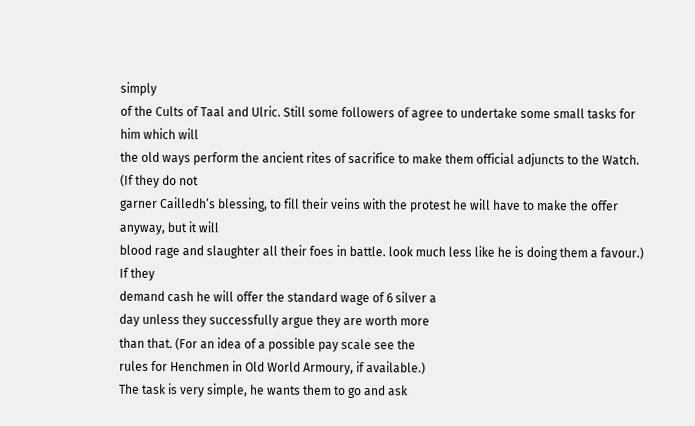simply
of the Cults of Taal and Ulric. Still some followers of agree to undertake some small tasks for him which will
the old ways perform the ancient rites of sacrifice to make them official adjuncts to the Watch. (If they do not
garner Cailledh’s blessing, to fill their veins with the protest he will have to make the offer anyway, but it will
blood rage and slaughter all their foes in battle. look much less like he is doing them a favour.) If they
demand cash he will offer the standard wage of 6 silver a
day unless they successfully argue they are worth more
than that. (For an idea of a possible pay scale see the
rules for Henchmen in Old World Armoury, if available.)
The task is very simple, he wants them to go and ask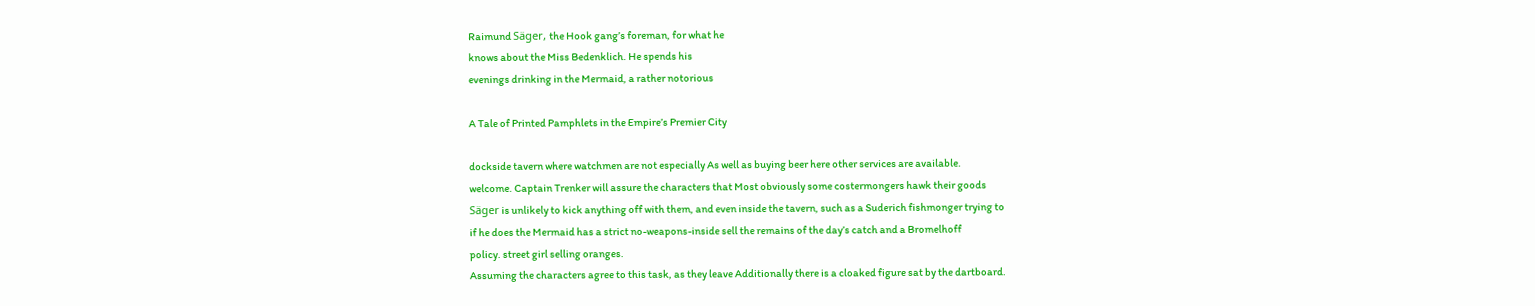Raimund Säger, the Hook gang’s foreman, for what he
knows about the Miss Bedenklich. He spends his
evenings drinking in the Mermaid, a rather notorious

A Tale of Printed Pamphlets in the Empire’s Premier City

dockside tavern where watchmen are not especially As well as buying beer here other services are available.
welcome. Captain Trenker will assure the characters that Most obviously some costermongers hawk their goods
Säger is unlikely to kick anything off with them, and even inside the tavern, such as a Suderich fishmonger trying to
if he does the Mermaid has a strict no-weapons-inside sell the remains of the day’s catch and a Bromelhoff
policy. street girl selling oranges.
Assuming the characters agree to this task, as they leave Additionally there is a cloaked figure sat by the dartboard.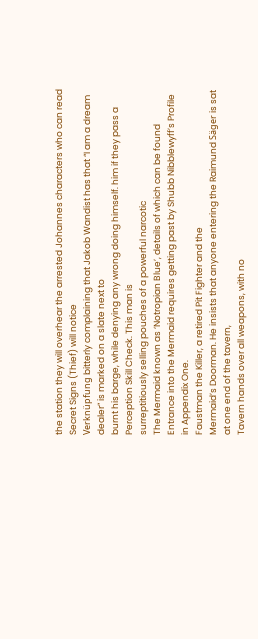the station they will overhear the arrested Johannes characters who can read Secret Signs (Thief) will notice
Verknüpfung bitterly complaining that Jakob Wandist has that “I am a dream dealer” is marked on a slate next to
burnt his barge, while denying any wrong doing himself. him if they pass a Perception Skill Check. This man is
surreptitiously selling pouches of a powerful narcotic
The Mermaid known as ‘Notropian Blue’, details of which can be found
Entrance into the Mermaid requires getting past by Shubb Nibblewyff’s Profile in Appendix One.
Faustman the Killer, a retired Pit Fighter and the
Mermaid’s Doorman. He insists that anyone entering the Raimund Säger is sat at one end of the tavern,
Tavern hands over all weapons, with no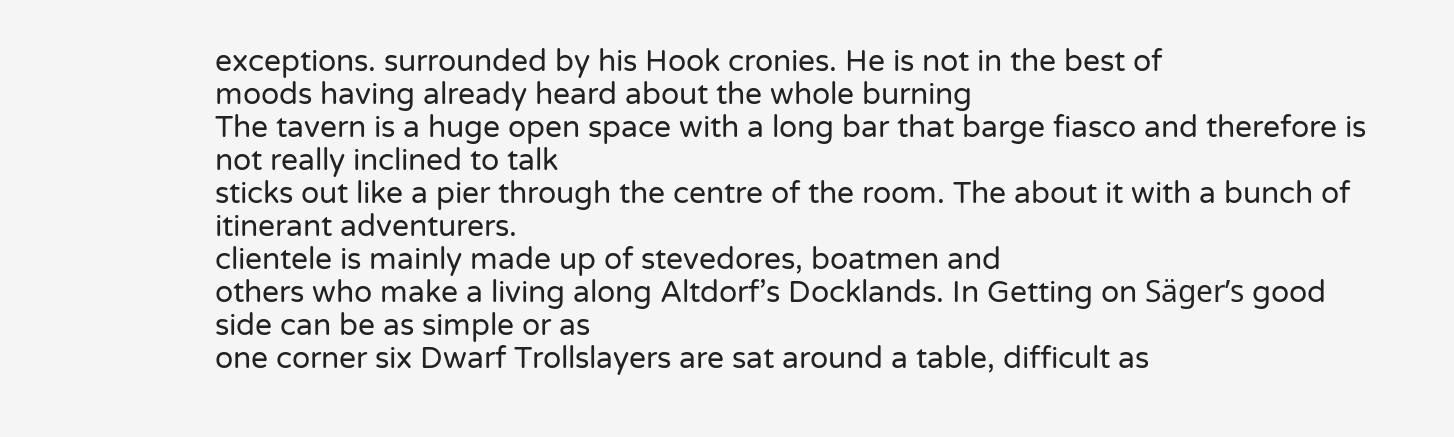exceptions. surrounded by his Hook cronies. He is not in the best of
moods having already heard about the whole burning
The tavern is a huge open space with a long bar that barge fiasco and therefore is not really inclined to talk
sticks out like a pier through the centre of the room. The about it with a bunch of itinerant adventurers.
clientele is mainly made up of stevedores, boatmen and
others who make a living along Altdorf’s Docklands. In Getting on Säger’s good side can be as simple or as
one corner six Dwarf Trollslayers are sat around a table, difficult as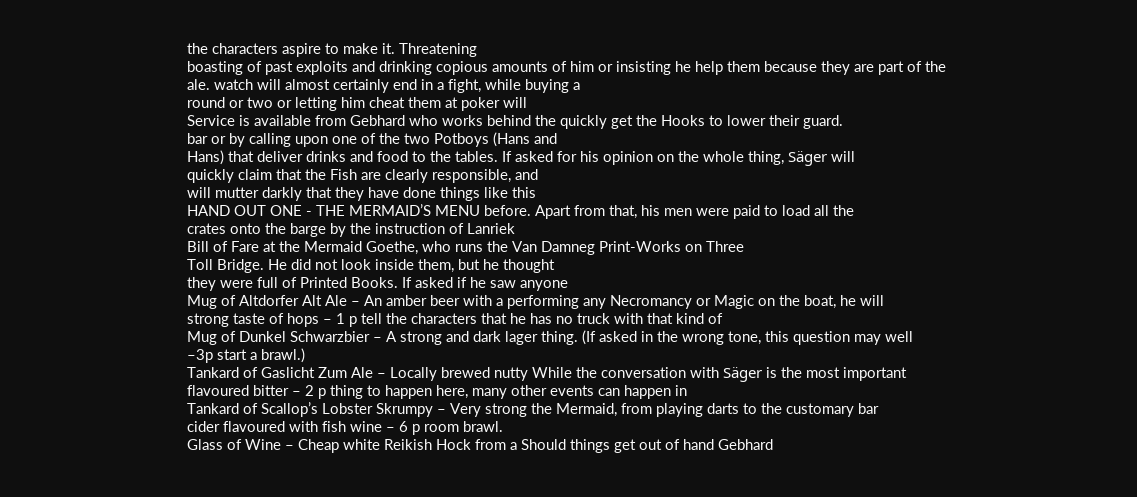the characters aspire to make it. Threatening
boasting of past exploits and drinking copious amounts of him or insisting he help them because they are part of the
ale. watch will almost certainly end in a fight, while buying a
round or two or letting him cheat them at poker will
Service is available from Gebhard who works behind the quickly get the Hooks to lower their guard.
bar or by calling upon one of the two Potboys (Hans and
Hans) that deliver drinks and food to the tables. If asked for his opinion on the whole thing, Säger will
quickly claim that the Fish are clearly responsible, and
will mutter darkly that they have done things like this
HAND OUT ONE - THE MERMAID’S MENU before. Apart from that, his men were paid to load all the
crates onto the barge by the instruction of Lanriek
Bill of Fare at the Mermaid Goethe, who runs the Van Damneg Print-Works on Three
Toll Bridge. He did not look inside them, but he thought
they were full of Printed Books. If asked if he saw anyone
Mug of Altdorfer Alt Ale – An amber beer with a performing any Necromancy or Magic on the boat, he will
strong taste of hops – 1 p tell the characters that he has no truck with that kind of
Mug of Dunkel Schwarzbier – A strong and dark lager thing. (If asked in the wrong tone, this question may well
–3p start a brawl.)
Tankard of Gaslicht Zum Ale – Locally brewed nutty While the conversation with Säger is the most important
flavoured bitter – 2 p thing to happen here, many other events can happen in
Tankard of Scallop’s Lobster Skrumpy – Very strong the Mermaid, from playing darts to the customary bar
cider flavoured with fish wine – 6 p room brawl.
Glass of Wine – Cheap white Reikish Hock from a Should things get out of hand Gebhard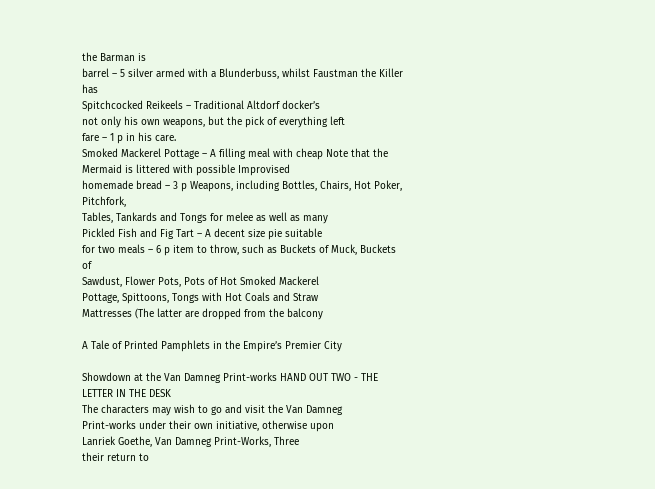the Barman is
barrel – 5 silver armed with a Blunderbuss, whilst Faustman the Killer has
Spitchcocked Reikeels – Traditional Altdorf docker’s
not only his own weapons, but the pick of everything left
fare – 1 p in his care.
Smoked Mackerel Pottage – A filling meal with cheap Note that the Mermaid is littered with possible Improvised
homemade bread – 3 p Weapons, including Bottles, Chairs, Hot Poker, Pitchfork,
Tables, Tankards and Tongs for melee as well as many
Pickled Fish and Fig Tart – A decent size pie suitable
for two meals – 6 p item to throw, such as Buckets of Muck, Buckets of
Sawdust, Flower Pots, Pots of Hot Smoked Mackerel
Pottage, Spittoons, Tongs with Hot Coals and Straw
Mattresses (The latter are dropped from the balcony

A Tale of Printed Pamphlets in the Empire’s Premier City

Showdown at the Van Damneg Print-works HAND OUT TWO - THE LETTER IN THE DESK
The characters may wish to go and visit the Van Damneg
Print-works under their own initiative, otherwise upon
Lanriek Goethe, Van Damneg Print-Works, Three
their return to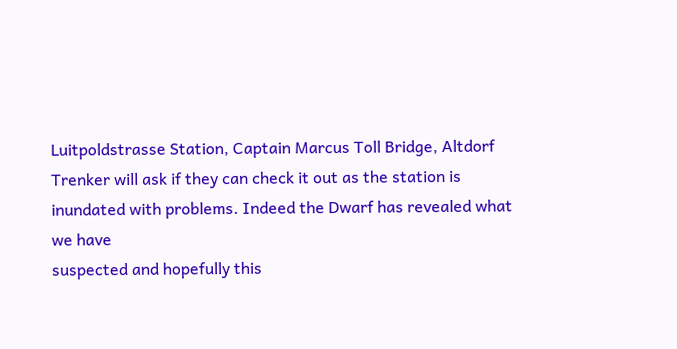Luitpoldstrasse Station, Captain Marcus Toll Bridge, Altdorf
Trenker will ask if they can check it out as the station is
inundated with problems. Indeed the Dwarf has revealed what we have
suspected and hopefully this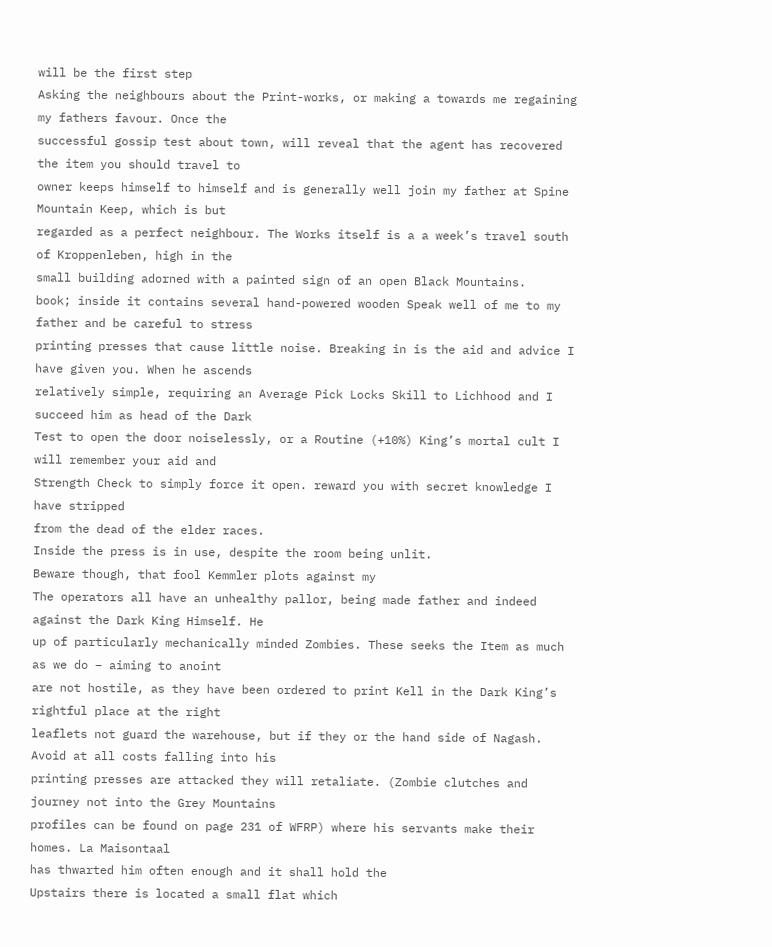will be the first step
Asking the neighbours about the Print-works, or making a towards me regaining my fathers favour. Once the
successful gossip test about town, will reveal that the agent has recovered the item you should travel to
owner keeps himself to himself and is generally well join my father at Spine Mountain Keep, which is but
regarded as a perfect neighbour. The Works itself is a a week’s travel south of Kroppenleben, high in the
small building adorned with a painted sign of an open Black Mountains.
book; inside it contains several hand-powered wooden Speak well of me to my father and be careful to stress
printing presses that cause little noise. Breaking in is the aid and advice I have given you. When he ascends
relatively simple, requiring an Average Pick Locks Skill to Lichhood and I succeed him as head of the Dark
Test to open the door noiselessly, or a Routine (+10%) King’s mortal cult I will remember your aid and
Strength Check to simply force it open. reward you with secret knowledge I have stripped
from the dead of the elder races.
Inside the press is in use, despite the room being unlit.
Beware though, that fool Kemmler plots against my
The operators all have an unhealthy pallor, being made father and indeed against the Dark King Himself. He
up of particularly mechanically minded Zombies. These seeks the Item as much as we do – aiming to anoint
are not hostile, as they have been ordered to print Kell in the Dark King’s rightful place at the right
leaflets not guard the warehouse, but if they or the hand side of Nagash. Avoid at all costs falling into his
printing presses are attacked they will retaliate. (Zombie clutches and journey not into the Grey Mountains
profiles can be found on page 231 of WFRP) where his servants make their homes. La Maisontaal
has thwarted him often enough and it shall hold the
Upstairs there is located a small flat which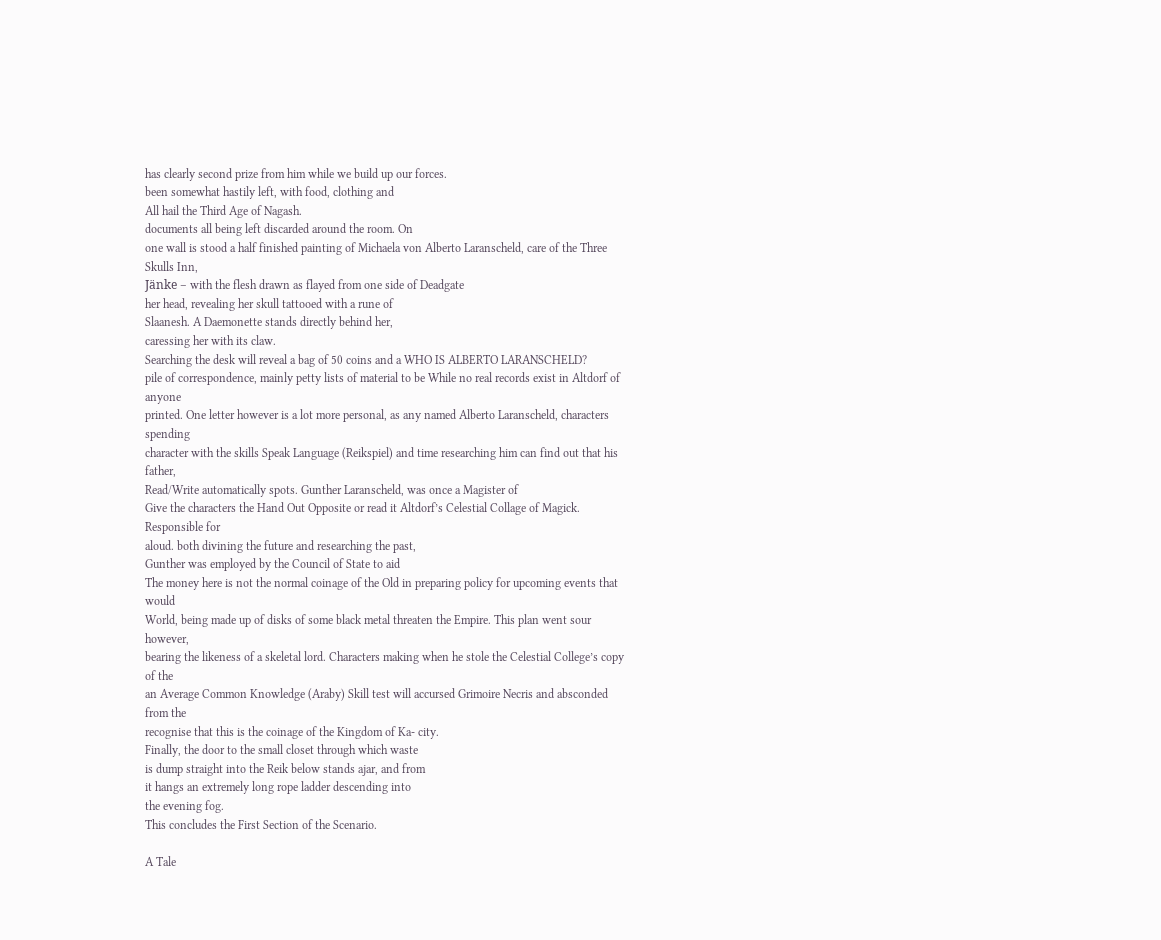has clearly second prize from him while we build up our forces.
been somewhat hastily left, with food, clothing and
All hail the Third Age of Nagash.
documents all being left discarded around the room. On
one wall is stood a half finished painting of Michaela von Alberto Laranscheld, care of the Three Skulls Inn,
Jänke – with the flesh drawn as flayed from one side of Deadgate
her head, revealing her skull tattooed with a rune of
Slaanesh. A Daemonette stands directly behind her,
caressing her with its claw.
Searching the desk will reveal a bag of 50 coins and a WHO IS ALBERTO LARANSCHELD?
pile of correspondence, mainly petty lists of material to be While no real records exist in Altdorf of anyone
printed. One letter however is a lot more personal, as any named Alberto Laranscheld, characters spending
character with the skills Speak Language (Reikspiel) and time researching him can find out that his father,
Read/Write automatically spots. Gunther Laranscheld, was once a Magister of
Give the characters the Hand Out Opposite or read it Altdorf’s Celestial Collage of Magick. Responsible for
aloud. both divining the future and researching the past,
Gunther was employed by the Council of State to aid
The money here is not the normal coinage of the Old in preparing policy for upcoming events that would
World, being made up of disks of some black metal threaten the Empire. This plan went sour however,
bearing the likeness of a skeletal lord. Characters making when he stole the Celestial College’s copy of the
an Average Common Knowledge (Araby) Skill test will accursed Grimoire Necris and absconded from the
recognise that this is the coinage of the Kingdom of Ka- city.
Finally, the door to the small closet through which waste
is dump straight into the Reik below stands ajar, and from
it hangs an extremely long rope ladder descending into
the evening fog.
This concludes the First Section of the Scenario.

A Tale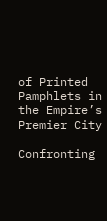of Printed Pamphlets in the Empire’s Premier City

Confronting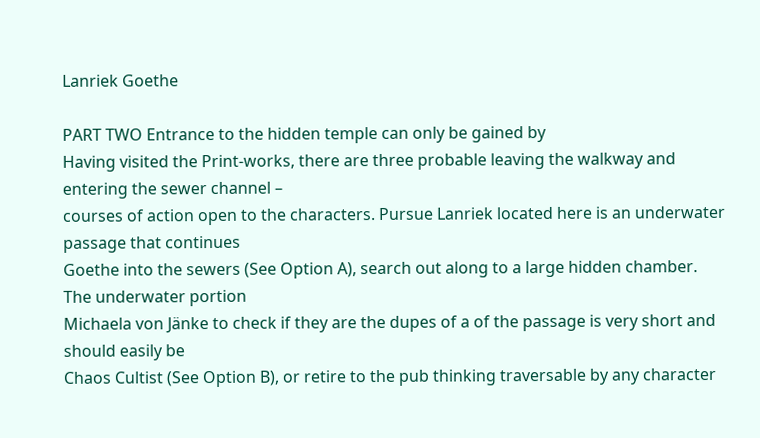Lanriek Goethe

PART TWO Entrance to the hidden temple can only be gained by
Having visited the Print-works, there are three probable leaving the walkway and entering the sewer channel –
courses of action open to the characters. Pursue Lanriek located here is an underwater passage that continues
Goethe into the sewers (See Option A), search out along to a large hidden chamber. The underwater portion
Michaela von Jänke to check if they are the dupes of a of the passage is very short and should easily be
Chaos Cultist (See Option B), or retire to the pub thinking traversable by any character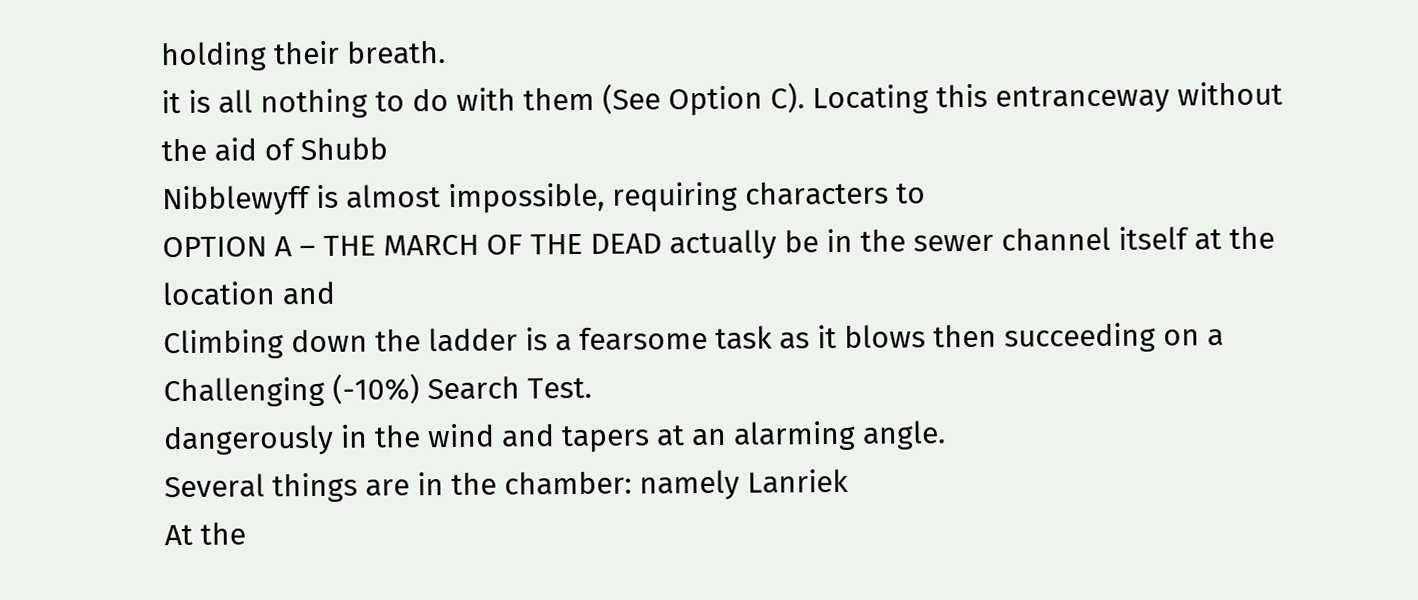holding their breath.
it is all nothing to do with them (See Option C). Locating this entranceway without the aid of Shubb
Nibblewyff is almost impossible, requiring characters to
OPTION A – THE MARCH OF THE DEAD actually be in the sewer channel itself at the location and
Climbing down the ladder is a fearsome task as it blows then succeeding on a Challenging (-10%) Search Test.
dangerously in the wind and tapers at an alarming angle.
Several things are in the chamber: namely Lanriek
At the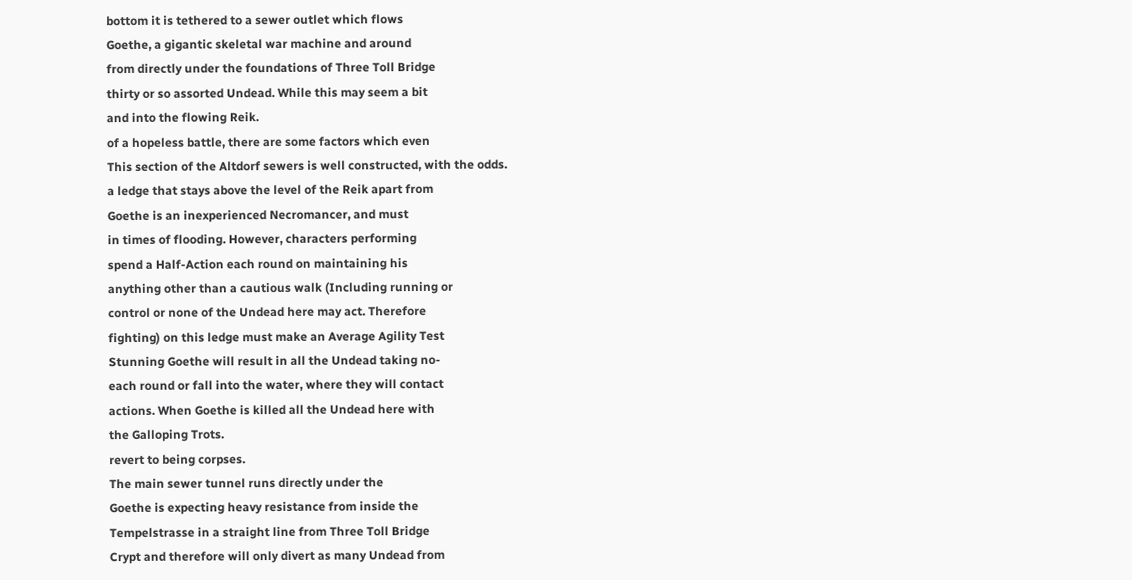bottom it is tethered to a sewer outlet which flows
Goethe, a gigantic skeletal war machine and around
from directly under the foundations of Three Toll Bridge
thirty or so assorted Undead. While this may seem a bit
and into the flowing Reik.
of a hopeless battle, there are some factors which even
This section of the Altdorf sewers is well constructed, with the odds.
a ledge that stays above the level of the Reik apart from
Goethe is an inexperienced Necromancer, and must
in times of flooding. However, characters performing
spend a Half-Action each round on maintaining his
anything other than a cautious walk (Including running or
control or none of the Undead here may act. Therefore
fighting) on this ledge must make an Average Agility Test
Stunning Goethe will result in all the Undead taking no-
each round or fall into the water, where they will contact
actions. When Goethe is killed all the Undead here with
the Galloping Trots.
revert to being corpses.
The main sewer tunnel runs directly under the
Goethe is expecting heavy resistance from inside the
Tempelstrasse in a straight line from Three Toll Bridge
Crypt and therefore will only divert as many Undead from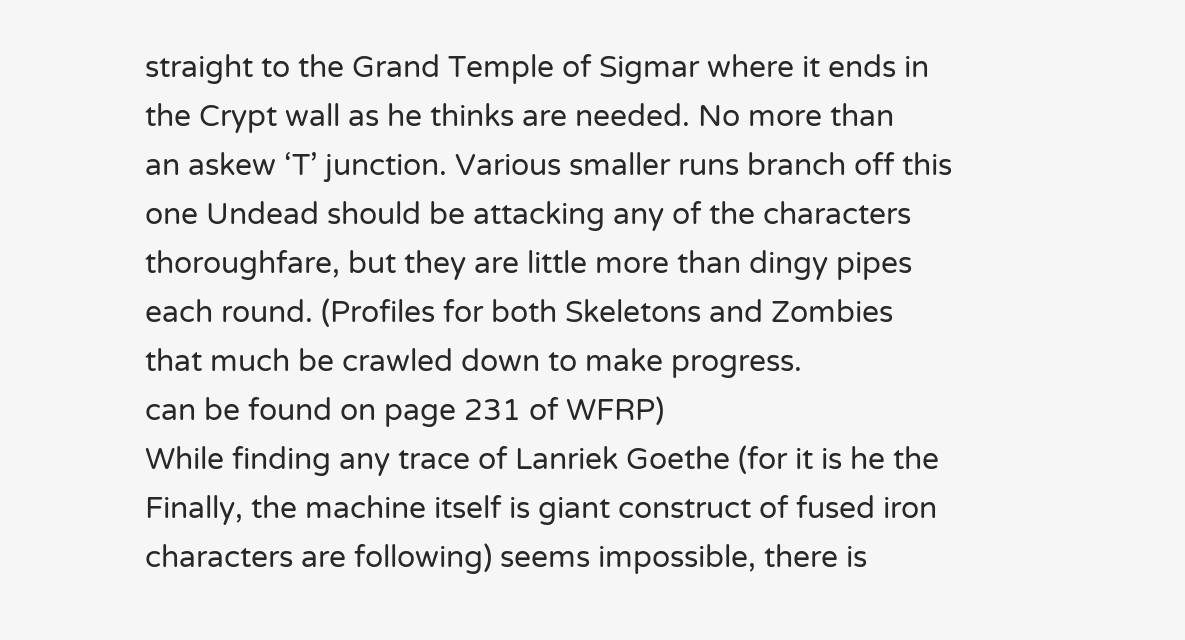straight to the Grand Temple of Sigmar where it ends in
the Crypt wall as he thinks are needed. No more than
an askew ‘T’ junction. Various smaller runs branch off this
one Undead should be attacking any of the characters
thoroughfare, but they are little more than dingy pipes
each round. (Profiles for both Skeletons and Zombies
that much be crawled down to make progress.
can be found on page 231 of WFRP)
While finding any trace of Lanriek Goethe (for it is he the
Finally, the machine itself is giant construct of fused iron
characters are following) seems impossible, there is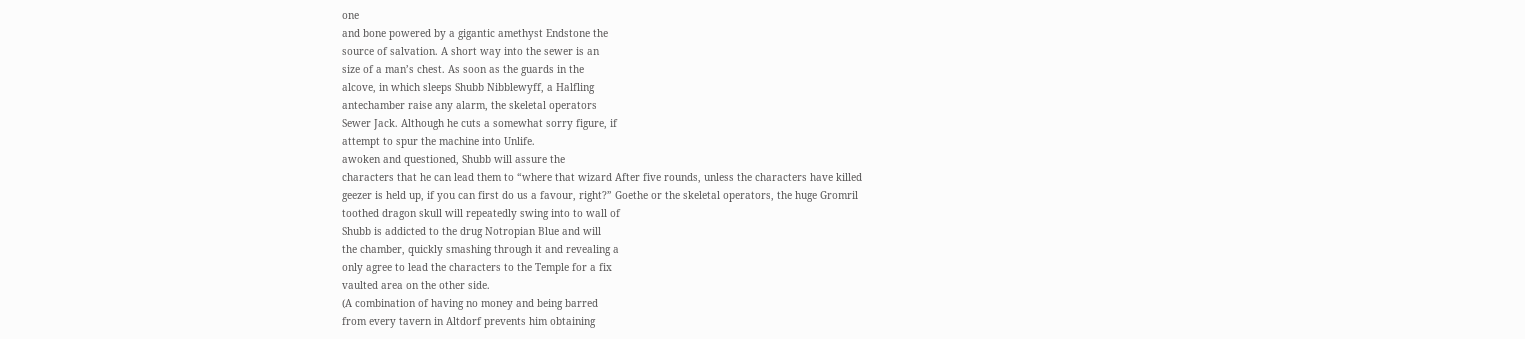one
and bone powered by a gigantic amethyst Endstone the
source of salvation. A short way into the sewer is an
size of a man’s chest. As soon as the guards in the
alcove, in which sleeps Shubb Nibblewyff, a Halfling
antechamber raise any alarm, the skeletal operators
Sewer Jack. Although he cuts a somewhat sorry figure, if
attempt to spur the machine into Unlife.
awoken and questioned, Shubb will assure the
characters that he can lead them to “where that wizard After five rounds, unless the characters have killed
geezer is held up, if you can first do us a favour, right?” Goethe or the skeletal operators, the huge Gromril
toothed dragon skull will repeatedly swing into to wall of
Shubb is addicted to the drug Notropian Blue and will
the chamber, quickly smashing through it and revealing a
only agree to lead the characters to the Temple for a fix
vaulted area on the other side.
(A combination of having no money and being barred
from every tavern in Altdorf prevents him obtaining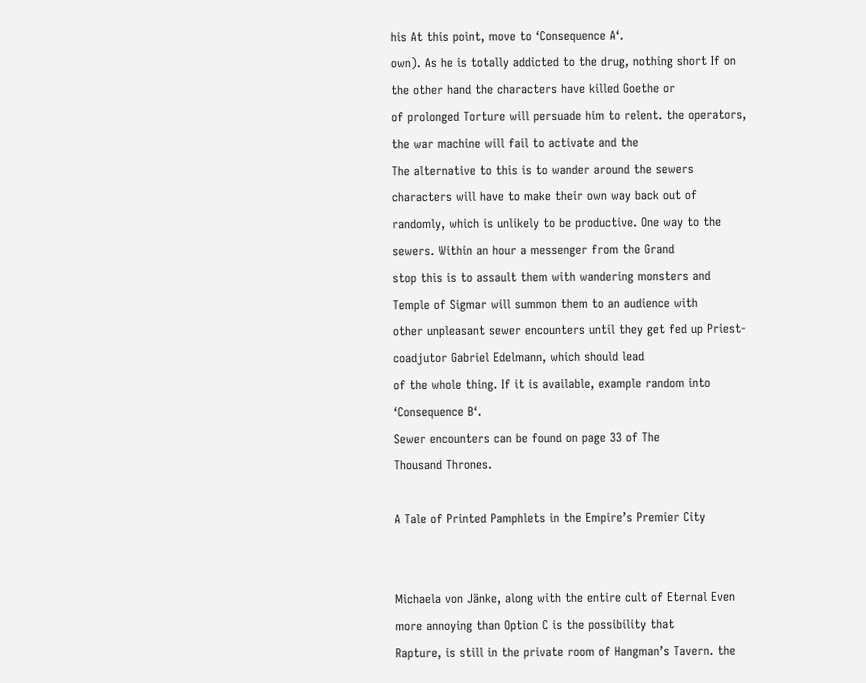his At this point, move to ‘Consequence A‘.
own). As he is totally addicted to the drug, nothing short If on the other hand the characters have killed Goethe or
of prolonged Torture will persuade him to relent. the operators, the war machine will fail to activate and the
The alternative to this is to wander around the sewers characters will have to make their own way back out of
randomly, which is unlikely to be productive. One way to the sewers. Within an hour a messenger from the Grand
stop this is to assault them with wandering monsters and Temple of Sigmar will summon them to an audience with
other unpleasant sewer encounters until they get fed up Priest-coadjutor Gabriel Edelmann, which should lead
of the whole thing. If it is available, example random into ‘Consequence B‘.
Sewer encounters can be found on page 33 of The
Thousand Thrones.

A Tale of Printed Pamphlets in the Empire’s Premier City


Michaela von Jänke, along with the entire cult of Eternal Even more annoying than Option C is the possibility that
Rapture, is still in the private room of Hangman’s Tavern. the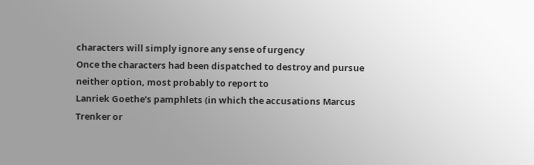characters will simply ignore any sense of urgency
Once the characters had been dispatched to destroy and pursue neither option, most probably to report to
Lanriek Goethe’s pamphlets (in which the accusations Marcus Trenker or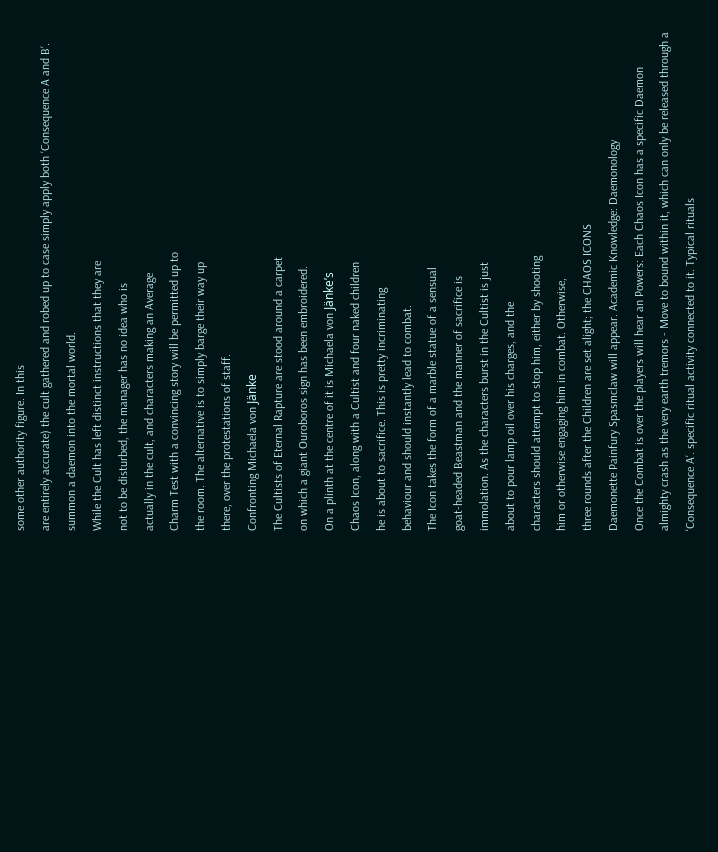some other authority figure. In this
are entirely accurate) the cult gathered and robed up to case simply apply both ‘Consequence A and B‘.
summon a daemon into the mortal world.
While the Cult has left distinct instructions that they are
not to be disturbed, the manager has no idea who is
actually in the cult, and characters making an Average
Charm Test with a convincing story will be permitted up to
the room. The alternative is to simply barge their way up
there, over the protestations of staff.
Confronting Michaela von Jänke
The Cultists of Eternal Rapture are stood around a carpet
on which a giant Ouroboros sign has been embroidered.
On a plinth at the centre of it is Michaela von Jänke’s
Chaos Icon, along with a Cultist and four naked children
he is about to sacrifice. This is pretty incriminating
behaviour and should instantly lead to combat.
The Icon takes the form of a marble statue of a sensual
goat-headed Beastman and the manner of sacrifice is
immolation. As the characters burst in the Cultist is just
about to pour lamp oil over his charges, and the
characters should attempt to stop him, either by shooting
him or otherwise engaging him in combat. Otherwise,
three rounds after the Children are set alight; the CHAOS ICONS
Daemonette Painfury Spasmclaw will appear. Academic Knowledge: Daemonology
Once the Combat is over the players will hear an Powers: Each Chaos Icon has a specific Daemon
almighty crash as the very earth tremors - Move to bound within it, which can only be released through a
‘Consequence A‘. specific ritual activity connected to it. Typical rituals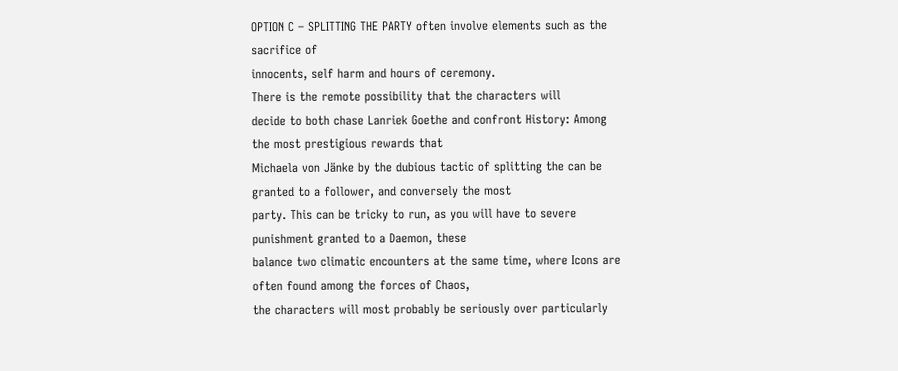OPTION C – SPLITTING THE PARTY often involve elements such as the sacrifice of
innocents, self harm and hours of ceremony.
There is the remote possibility that the characters will
decide to both chase Lanriek Goethe and confront History: Among the most prestigious rewards that
Michaela von Jänke by the dubious tactic of splitting the can be granted to a follower, and conversely the most
party. This can be tricky to run, as you will have to severe punishment granted to a Daemon, these
balance two climatic encounters at the same time, where Icons are often found among the forces of Chaos,
the characters will most probably be seriously over particularly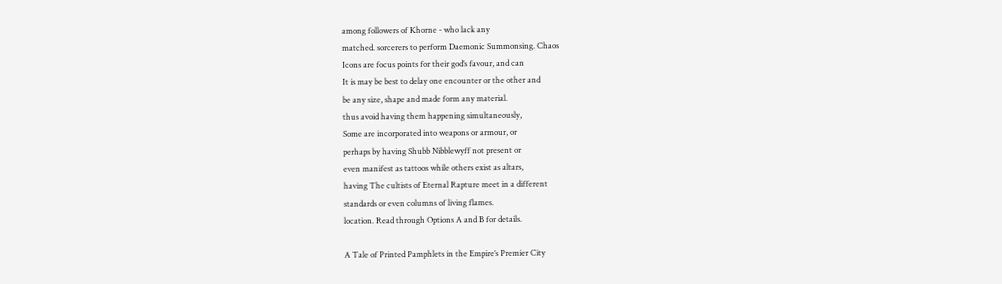among followers of Khorne - who lack any
matched. sorcerers to perform Daemonic Summonsing. Chaos
Icons are focus points for their god’s favour, and can
It is may be best to delay one encounter or the other and
be any size, shape and made form any material.
thus avoid having them happening simultaneously,
Some are incorporated into weapons or armour, or
perhaps by having Shubb Nibblewyff not present or
even manifest as tattoos while others exist as altars,
having The cultists of Eternal Rapture meet in a different
standards or even columns of living flames.
location. Read through Options A and B for details.

A Tale of Printed Pamphlets in the Empire’s Premier City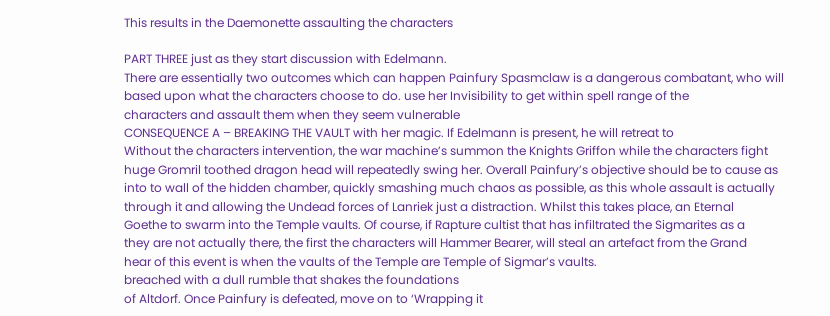This results in the Daemonette assaulting the characters

PART THREE just as they start discussion with Edelmann.
There are essentially two outcomes which can happen Painfury Spasmclaw is a dangerous combatant, who will
based upon what the characters choose to do. use her Invisibility to get within spell range of the
characters and assault them when they seem vulnerable
CONSEQUENCE A – BREAKING THE VAULT with her magic. If Edelmann is present, he will retreat to
Without the characters intervention, the war machine’s summon the Knights Griffon while the characters fight
huge Gromril toothed dragon head will repeatedly swing her. Overall Painfury’s objective should be to cause as
into to wall of the hidden chamber, quickly smashing much chaos as possible, as this whole assault is actually
through it and allowing the Undead forces of Lanriek just a distraction. Whilst this takes place, an Eternal
Goethe to swarm into the Temple vaults. Of course, if Rapture cultist that has infiltrated the Sigmarites as a
they are not actually there, the first the characters will Hammer Bearer, will steal an artefact from the Grand
hear of this event is when the vaults of the Temple are Temple of Sigmar’s vaults.
breached with a dull rumble that shakes the foundations
of Altdorf. Once Painfury is defeated, move on to ‘Wrapping it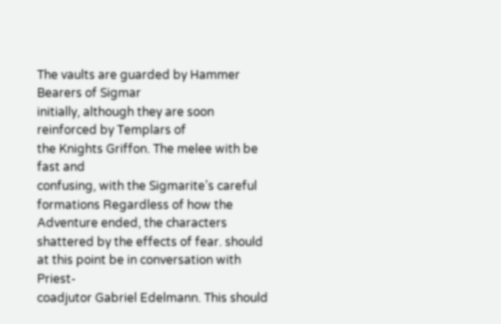The vaults are guarded by Hammer Bearers of Sigmar
initially, although they are soon reinforced by Templars of
the Knights Griffon. The melee with be fast and
confusing, with the Sigmarite’s careful formations Regardless of how the Adventure ended, the characters
shattered by the effects of fear. should at this point be in conversation with Priest-
coadjutor Gabriel Edelmann. This should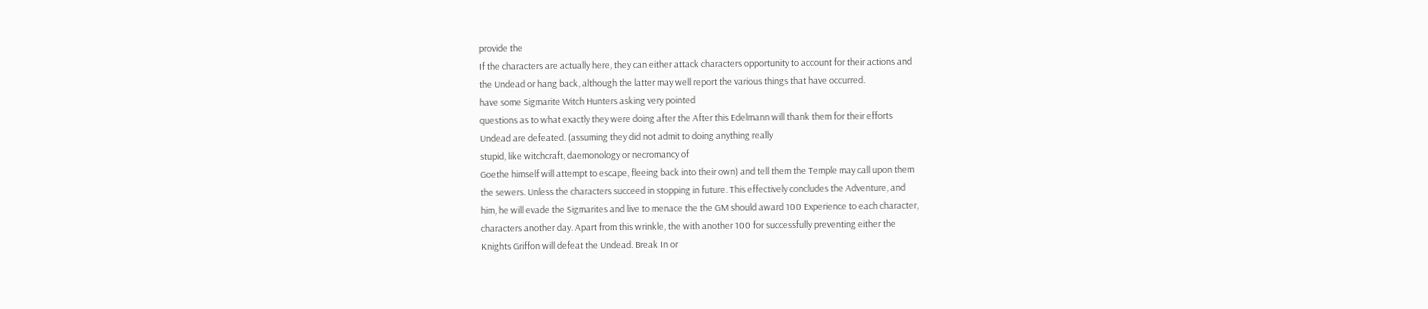provide the
If the characters are actually here, they can either attack characters opportunity to account for their actions and
the Undead or hang back, although the latter may well report the various things that have occurred.
have some Sigmarite Witch Hunters asking very pointed
questions as to what exactly they were doing after the After this Edelmann will thank them for their efforts
Undead are defeated. (assuming they did not admit to doing anything really
stupid, like witchcraft, daemonology or necromancy of
Goethe himself will attempt to escape, fleeing back into their own) and tell them the Temple may call upon them
the sewers. Unless the characters succeed in stopping in future. This effectively concludes the Adventure, and
him, he will evade the Sigmarites and live to menace the the GM should award 100 Experience to each character,
characters another day. Apart from this wrinkle, the with another 100 for successfully preventing either the
Knights Griffon will defeat the Undead. Break In or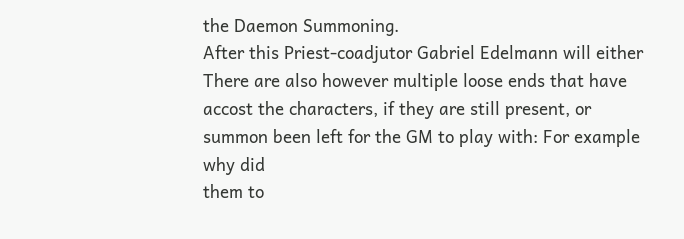the Daemon Summoning.
After this Priest-coadjutor Gabriel Edelmann will either There are also however multiple loose ends that have
accost the characters, if they are still present, or summon been left for the GM to play with: For example why did
them to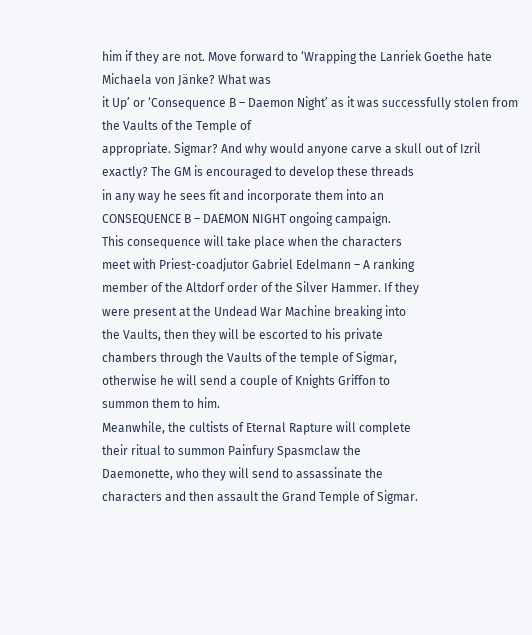him if they are not. Move forward to ‘Wrapping the Lanriek Goethe hate Michaela von Jänke? What was
it Up’ or ‘Consequence B – Daemon Night’ as it was successfully stolen from the Vaults of the Temple of
appropriate. Sigmar? And why would anyone carve a skull out of Izril
exactly? The GM is encouraged to develop these threads
in any way he sees fit and incorporate them into an
CONSEQUENCE B – DAEMON NIGHT ongoing campaign.
This consequence will take place when the characters
meet with Priest-coadjutor Gabriel Edelmann – A ranking
member of the Altdorf order of the Silver Hammer. If they
were present at the Undead War Machine breaking into
the Vaults, then they will be escorted to his private
chambers through the Vaults of the temple of Sigmar,
otherwise he will send a couple of Knights Griffon to
summon them to him.
Meanwhile, the cultists of Eternal Rapture will complete
their ritual to summon Painfury Spasmclaw the
Daemonette, who they will send to assassinate the
characters and then assault the Grand Temple of Sigmar.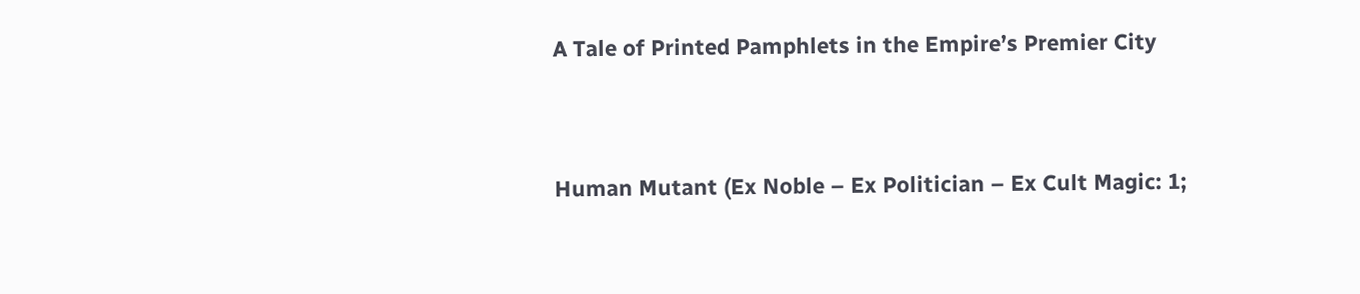A Tale of Printed Pamphlets in the Empire’s Premier City



Human Mutant (Ex Noble – Ex Politician – Ex Cult Magic: 1;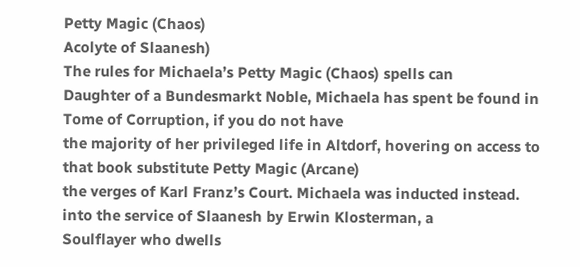Petty Magic (Chaos)
Acolyte of Slaanesh)
The rules for Michaela’s Petty Magic (Chaos) spells can
Daughter of a Bundesmarkt Noble, Michaela has spent be found in Tome of Corruption, if you do not have
the majority of her privileged life in Altdorf, hovering on access to that book substitute Petty Magic (Arcane)
the verges of Karl Franz’s Court. Michaela was inducted instead.
into the service of Slaanesh by Erwin Klosterman, a
Soulflayer who dwells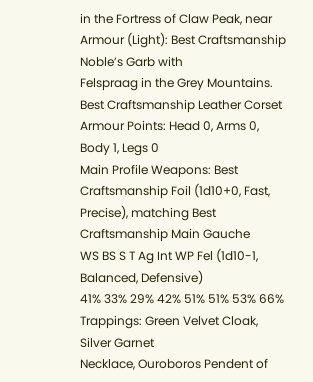in the Fortress of Claw Peak, near Armour (Light): Best Craftsmanship Noble’s Garb with
Felspraag in the Grey Mountains. Best Craftsmanship Leather Corset
Armour Points: Head 0, Arms 0, Body 1, Legs 0
Main Profile Weapons: Best Craftsmanship Foil (1d10+0, Fast,
Precise), matching Best Craftsmanship Main Gauche
WS BS S T Ag Int WP Fel (1d10-1, Balanced, Defensive)
41% 33% 29% 42% 51% 51% 53% 66% Trappings: Green Velvet Cloak, Silver Garnet
Necklace, Ouroboros Pendent of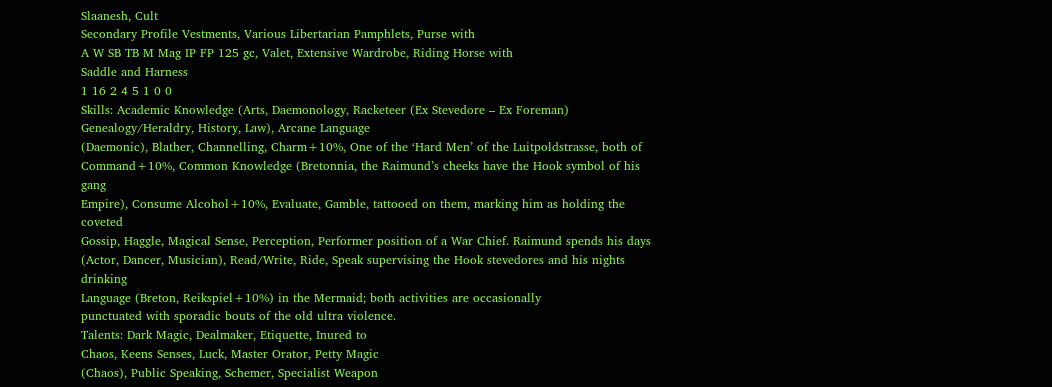Slaanesh, Cult
Secondary Profile Vestments, Various Libertarian Pamphlets, Purse with
A W SB TB M Mag IP FP 125 gc, Valet, Extensive Wardrobe, Riding Horse with
Saddle and Harness
1 16 2 4 5 1 0 0
Skills: Academic Knowledge (Arts, Daemonology, Racketeer (Ex Stevedore – Ex Foreman)
Genealogy/Heraldry, History, Law), Arcane Language
(Daemonic), Blather, Channelling, Charm+10%, One of the ‘Hard Men’ of the Luitpoldstrasse, both of
Command+10%, Common Knowledge (Bretonnia, the Raimund’s cheeks have the Hook symbol of his gang
Empire), Consume Alcohol+10%, Evaluate, Gamble, tattooed on them, marking him as holding the coveted
Gossip, Haggle, Magical Sense, Perception, Performer position of a War Chief. Raimund spends his days
(Actor, Dancer, Musician), Read/Write, Ride, Speak supervising the Hook stevedores and his nights drinking
Language (Breton, Reikspiel+10%) in the Mermaid; both activities are occasionally
punctuated with sporadic bouts of the old ultra violence.
Talents: Dark Magic, Dealmaker, Etiquette, Inured to
Chaos, Keens Senses, Luck, Master Orator, Petty Magic
(Chaos), Public Speaking, Schemer, Specialist Weapon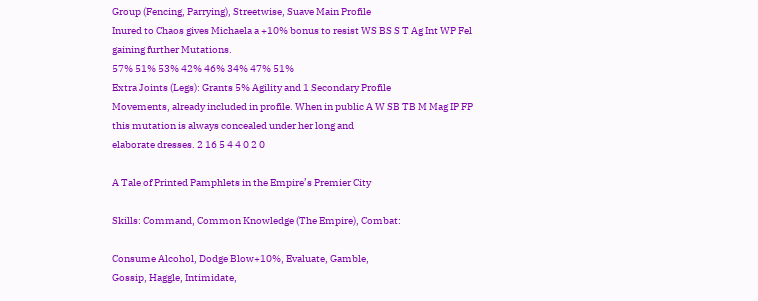Group (Fencing, Parrying), Streetwise, Suave Main Profile
Inured to Chaos gives Michaela a +10% bonus to resist WS BS S T Ag Int WP Fel
gaining further Mutations.
57% 51% 53% 42% 46% 34% 47% 51%
Extra Joints (Legs): Grants 5% Agility and 1 Secondary Profile
Movements, already included in profile. When in public A W SB TB M Mag IP FP
this mutation is always concealed under her long and
elaborate dresses. 2 16 5 4 4 0 2 0

A Tale of Printed Pamphlets in the Empire’s Premier City

Skills: Command, Common Knowledge (The Empire), Combat:

Consume Alcohol, Dodge Blow+10%, Evaluate, Gamble,
Gossip, Haggle, Intimidate,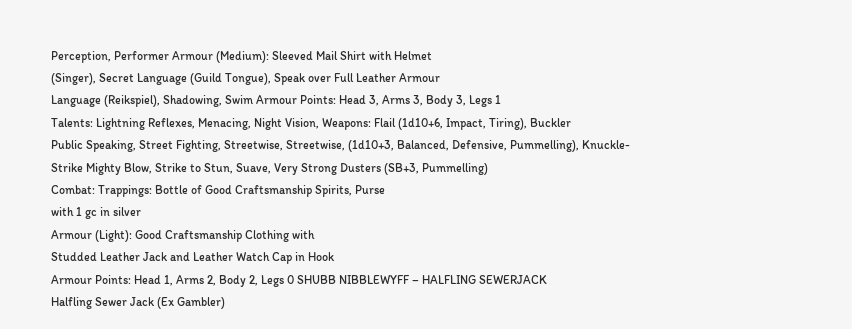Perception, Performer Armour (Medium): Sleeved Mail Shirt with Helmet
(Singer), Secret Language (Guild Tongue), Speak over Full Leather Armour
Language (Reikspiel), Shadowing, Swim Armour Points: Head 3, Arms 3, Body 3, Legs 1
Talents: Lightning Reflexes, Menacing, Night Vision, Weapons: Flail (1d10+6, Impact, Tiring), Buckler
Public Speaking, Street Fighting, Streetwise, Streetwise, (1d10+3, Balanced, Defensive, Pummelling), Knuckle-
Strike Mighty Blow, Strike to Stun, Suave, Very Strong Dusters (SB+3, Pummelling)
Combat: Trappings: Bottle of Good Craftsmanship Spirits, Purse
with 1 gc in silver
Armour (Light): Good Craftsmanship Clothing with
Studded Leather Jack and Leather Watch Cap in Hook
Armour Points: Head 1, Arms 2, Body 2, Legs 0 SHUBB NIBBLEWYFF – HALFLING SEWERJACK
Halfling Sewer Jack (Ex Gambler)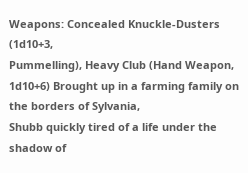Weapons: Concealed Knuckle-Dusters (1d10+3,
Pummelling), Heavy Club (Hand Weapon, 1d10+6) Brought up in a farming family on the borders of Sylvania,
Shubb quickly tired of a life under the shadow of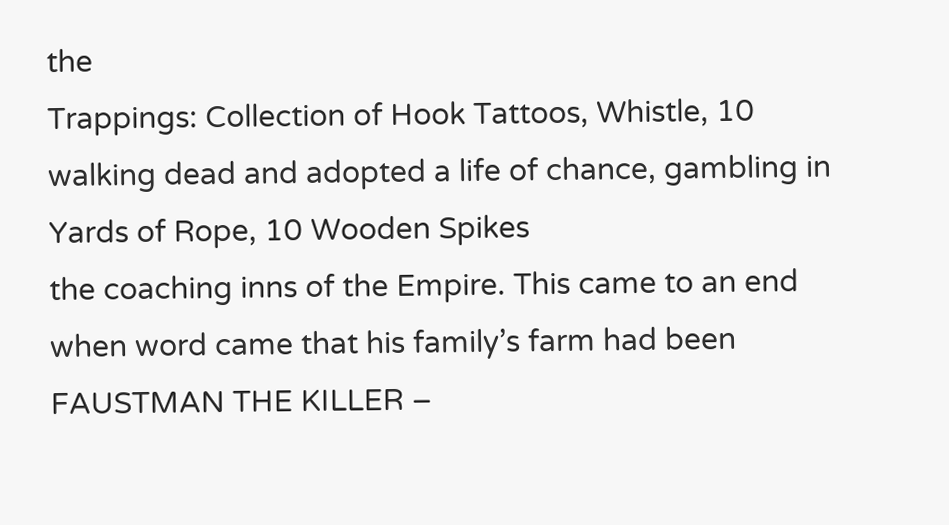the
Trappings: Collection of Hook Tattoos, Whistle, 10
walking dead and adopted a life of chance, gambling in
Yards of Rope, 10 Wooden Spikes
the coaching inns of the Empire. This came to an end
when word came that his family’s farm had been
FAUSTMAN THE KILLER –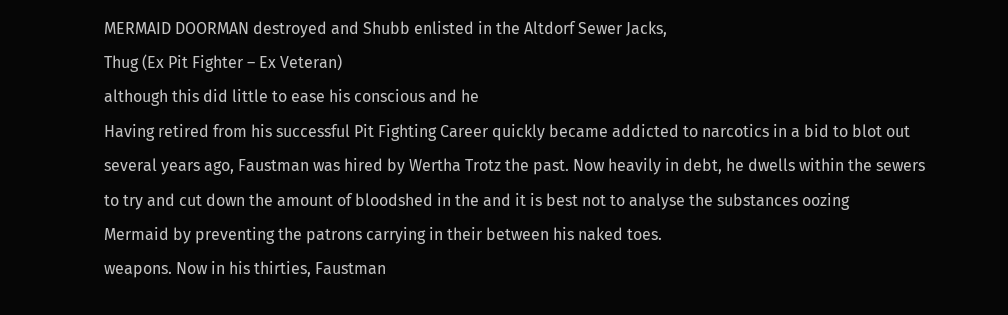MERMAID DOORMAN destroyed and Shubb enlisted in the Altdorf Sewer Jacks,
Thug (Ex Pit Fighter – Ex Veteran)
although this did little to ease his conscious and he
Having retired from his successful Pit Fighting Career quickly became addicted to narcotics in a bid to blot out
several years ago, Faustman was hired by Wertha Trotz the past. Now heavily in debt, he dwells within the sewers
to try and cut down the amount of bloodshed in the and it is best not to analyse the substances oozing
Mermaid by preventing the patrons carrying in their between his naked toes.
weapons. Now in his thirties, Faustman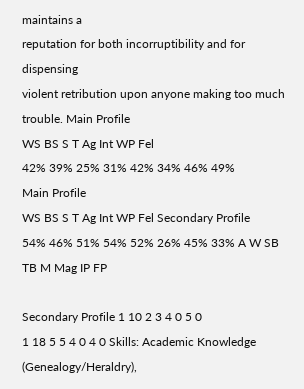maintains a
reputation for both incorruptibility and for dispensing
violent retribution upon anyone making too much trouble. Main Profile
WS BS S T Ag Int WP Fel
42% 39% 25% 31% 42% 34% 46% 49%
Main Profile
WS BS S T Ag Int WP Fel Secondary Profile
54% 46% 51% 54% 52% 26% 45% 33% A W SB TB M Mag IP FP

Secondary Profile 1 10 2 3 4 0 5 0
1 18 5 5 4 0 4 0 Skills: Academic Knowledge (Genealogy/Heraldry),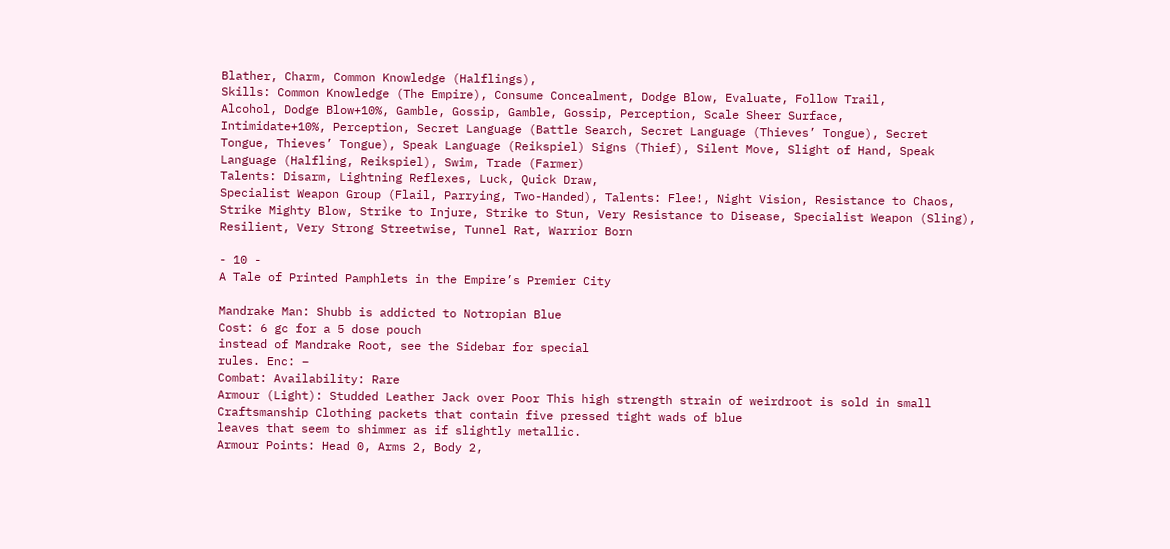Blather, Charm, Common Knowledge (Halflings),
Skills: Common Knowledge (The Empire), Consume Concealment, Dodge Blow, Evaluate, Follow Trail,
Alcohol, Dodge Blow+10%, Gamble, Gossip, Gamble, Gossip, Perception, Scale Sheer Surface,
Intimidate+10%, Perception, Secret Language (Battle Search, Secret Language (Thieves’ Tongue), Secret
Tongue, Thieves’ Tongue), Speak Language (Reikspiel) Signs (Thief), Silent Move, Slight of Hand, Speak
Language (Halfling, Reikspiel), Swim, Trade (Farmer)
Talents: Disarm, Lightning Reflexes, Luck, Quick Draw,
Specialist Weapon Group (Flail, Parrying, Two-Handed), Talents: Flee!, Night Vision, Resistance to Chaos,
Strike Mighty Blow, Strike to Injure, Strike to Stun, Very Resistance to Disease, Specialist Weapon (Sling),
Resilient, Very Strong Streetwise, Tunnel Rat, Warrior Born

- 10 -
A Tale of Printed Pamphlets in the Empire’s Premier City

Mandrake Man: Shubb is addicted to Notropian Blue
Cost: 6 gc for a 5 dose pouch
instead of Mandrake Root, see the Sidebar for special
rules. Enc: –
Combat: Availability: Rare
Armour (Light): Studded Leather Jack over Poor This high strength strain of weirdroot is sold in small
Craftsmanship Clothing packets that contain five pressed tight wads of blue
leaves that seem to shimmer as if slightly metallic.
Armour Points: Head 0, Arms 2, Body 2,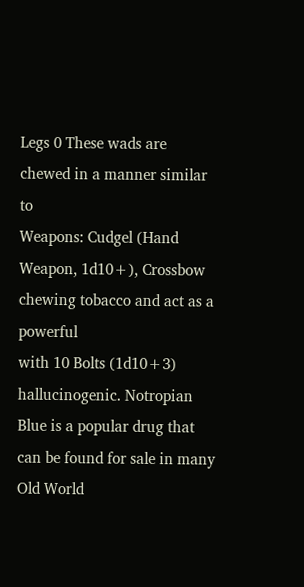Legs 0 These wads are chewed in a manner similar to
Weapons: Cudgel (Hand Weapon, 1d10+), Crossbow chewing tobacco and act as a powerful
with 10 Bolts (1d10+3) hallucinogenic. Notropian Blue is a popular drug that
can be found for sale in many Old World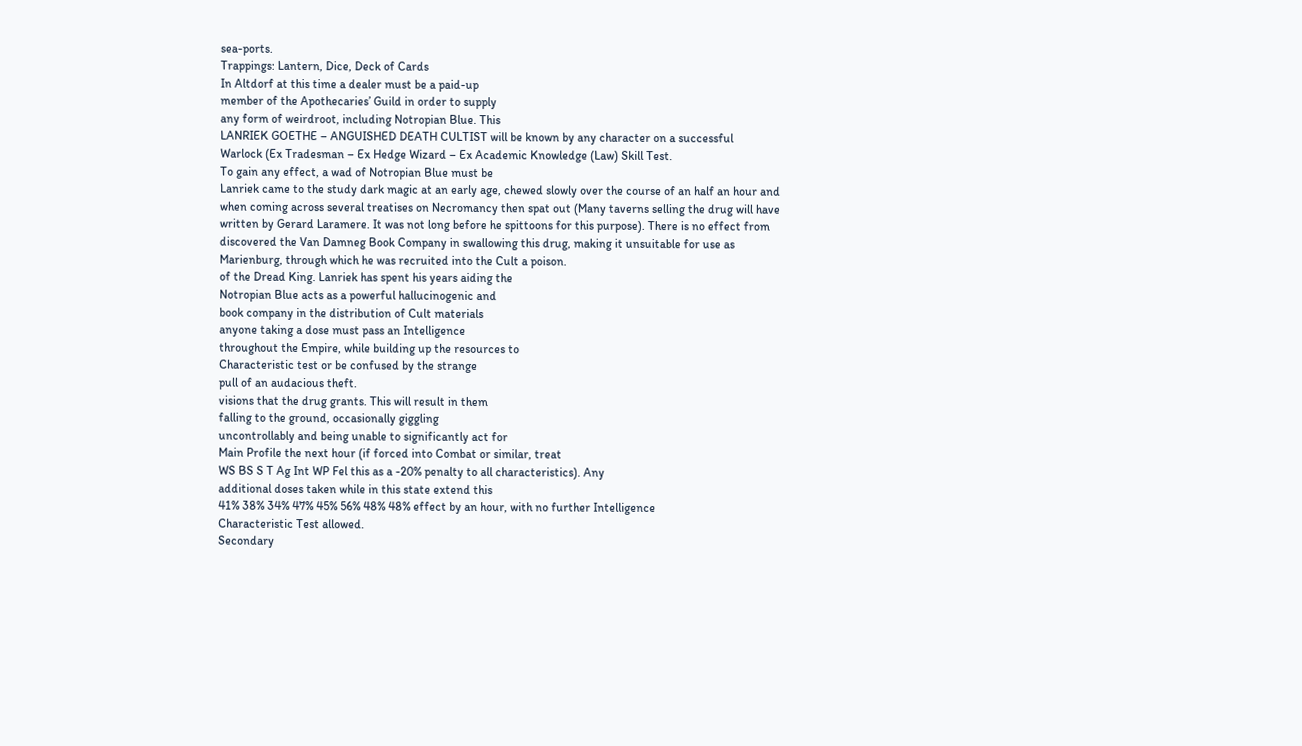sea-ports.
Trappings: Lantern, Dice, Deck of Cards
In Altdorf at this time a dealer must be a paid-up
member of the Apothecaries’ Guild in order to supply
any form of weirdroot, including Notropian Blue. This
LANRIEK GOETHE – ANGUISHED DEATH CULTIST will be known by any character on a successful
Warlock (Ex Tradesman – Ex Hedge Wizard – Ex Academic Knowledge (Law) Skill Test.
To gain any effect, a wad of Notropian Blue must be
Lanriek came to the study dark magic at an early age, chewed slowly over the course of an half an hour and
when coming across several treatises on Necromancy then spat out (Many taverns selling the drug will have
written by Gerard Laramere. It was not long before he spittoons for this purpose). There is no effect from
discovered the Van Damneg Book Company in swallowing this drug, making it unsuitable for use as
Marienburg, through which he was recruited into the Cult a poison.
of the Dread King. Lanriek has spent his years aiding the
Notropian Blue acts as a powerful hallucinogenic and
book company in the distribution of Cult materials
anyone taking a dose must pass an Intelligence
throughout the Empire, while building up the resources to
Characteristic test or be confused by the strange
pull of an audacious theft.
visions that the drug grants. This will result in them
falling to the ground, occasionally giggling
uncontrollably and being unable to significantly act for
Main Profile the next hour (if forced into Combat or similar, treat
WS BS S T Ag Int WP Fel this as a -20% penalty to all characteristics). Any
additional doses taken while in this state extend this
41% 38% 34% 47% 45% 56% 48% 48% effect by an hour, with no further Intelligence
Characteristic Test allowed.
Secondary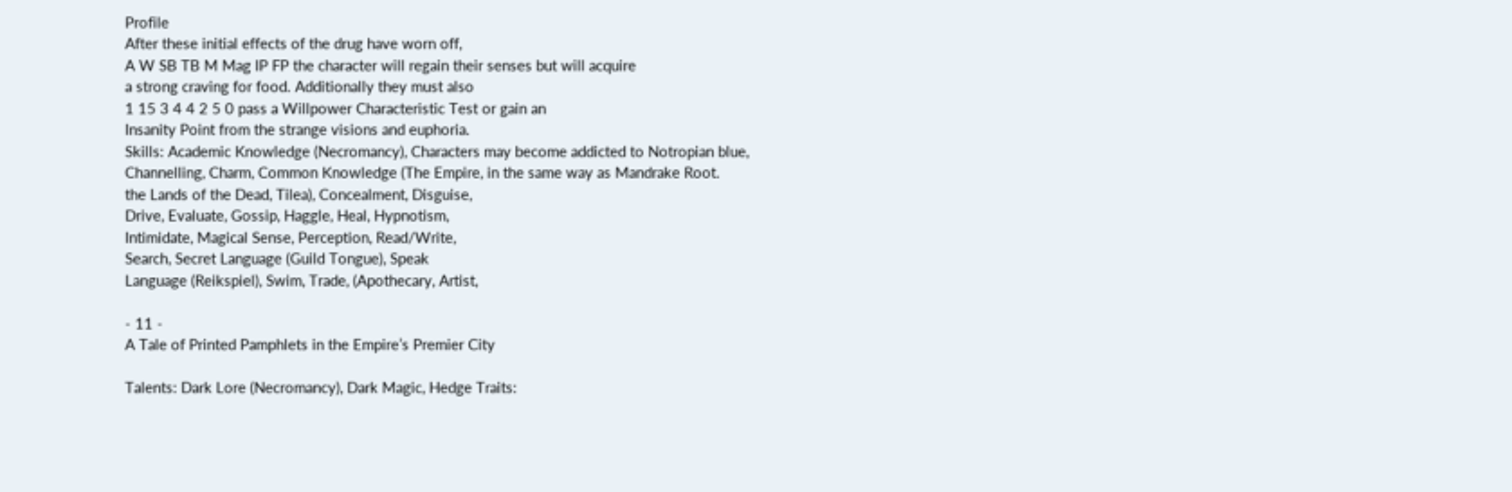Profile
After these initial effects of the drug have worn off,
A W SB TB M Mag IP FP the character will regain their senses but will acquire
a strong craving for food. Additionally they must also
1 15 3 4 4 2 5 0 pass a Willpower Characteristic Test or gain an
Insanity Point from the strange visions and euphoria.
Skills: Academic Knowledge (Necromancy), Characters may become addicted to Notropian blue,
Channelling, Charm, Common Knowledge (The Empire, in the same way as Mandrake Root.
the Lands of the Dead, Tilea), Concealment, Disguise,
Drive, Evaluate, Gossip, Haggle, Heal, Hypnotism,
Intimidate, Magical Sense, Perception, Read/Write,
Search, Secret Language (Guild Tongue), Speak
Language (Reikspiel), Swim, Trade, (Apothecary, Artist,

- 11 -
A Tale of Printed Pamphlets in the Empire’s Premier City

Talents: Dark Lore (Necromancy), Dark Magic, Hedge Traits: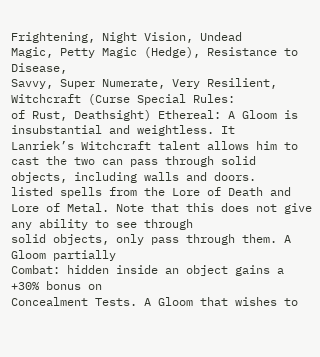Frightening, Night Vision, Undead
Magic, Petty Magic (Hedge), Resistance to Disease,
Savvy, Super Numerate, Very Resilient, Witchcraft (Curse Special Rules:
of Rust, Deathsight) Ethereal: A Gloom is insubstantial and weightless. It
Lanriek’s Witchcraft talent allows him to cast the two can pass through solid objects, including walls and doors.
listed spells from the Lore of Death and Lore of Metal. Note that this does not give any ability to see through
solid objects, only pass through them. A Gloom partially
Combat: hidden inside an object gains a +30% bonus on
Concealment Tests. A Gloom that wishes to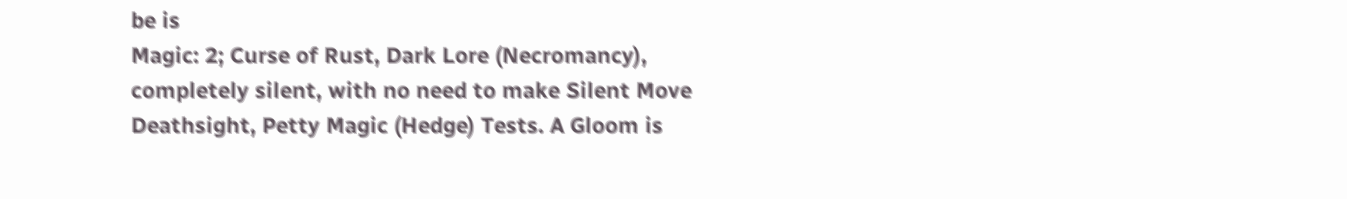be is
Magic: 2; Curse of Rust, Dark Lore (Necromancy),
completely silent, with no need to make Silent Move
Deathsight, Petty Magic (Hedge) Tests. A Gloom is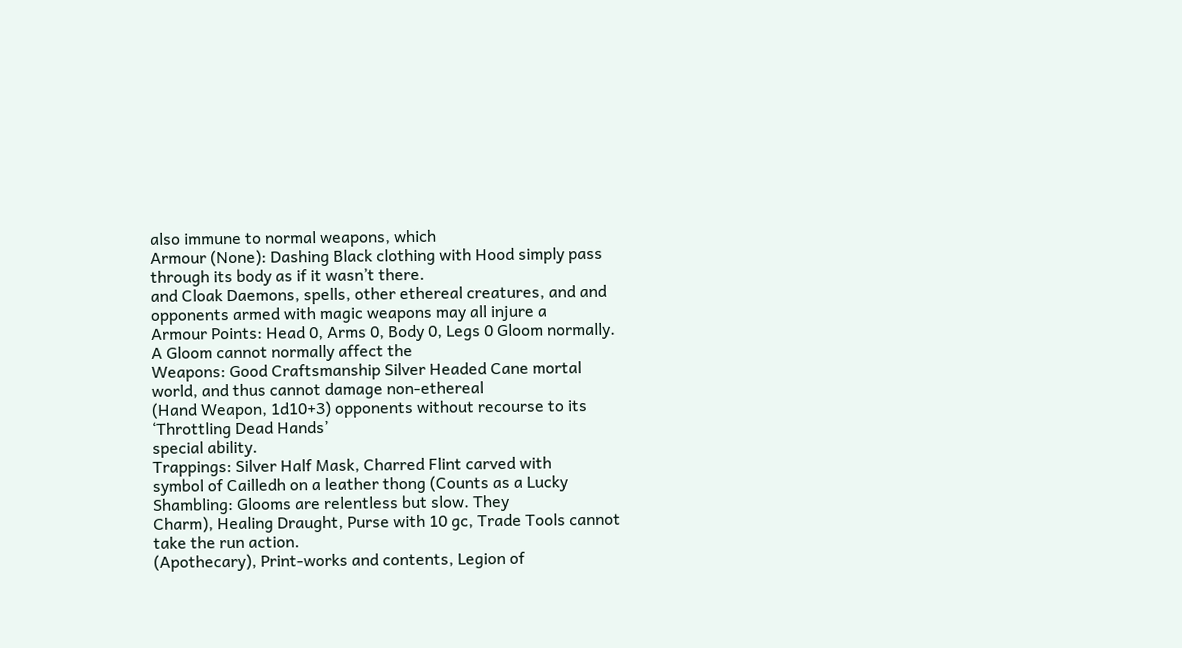also immune to normal weapons, which
Armour (None): Dashing Black clothing with Hood simply pass through its body as if it wasn’t there.
and Cloak Daemons, spells, other ethereal creatures, and and
opponents armed with magic weapons may all injure a
Armour Points: Head 0, Arms 0, Body 0, Legs 0 Gloom normally. A Gloom cannot normally affect the
Weapons: Good Craftsmanship Silver Headed Cane mortal world, and thus cannot damage non-ethereal
(Hand Weapon, 1d10+3) opponents without recourse to its ‘Throttling Dead Hands’
special ability.
Trappings: Silver Half Mask, Charred Flint carved with
symbol of Cailledh on a leather thong (Counts as a Lucky Shambling: Glooms are relentless but slow. They
Charm), Healing Draught, Purse with 10 gc, Trade Tools cannot take the run action.
(Apothecary), Print-works and contents, Legion of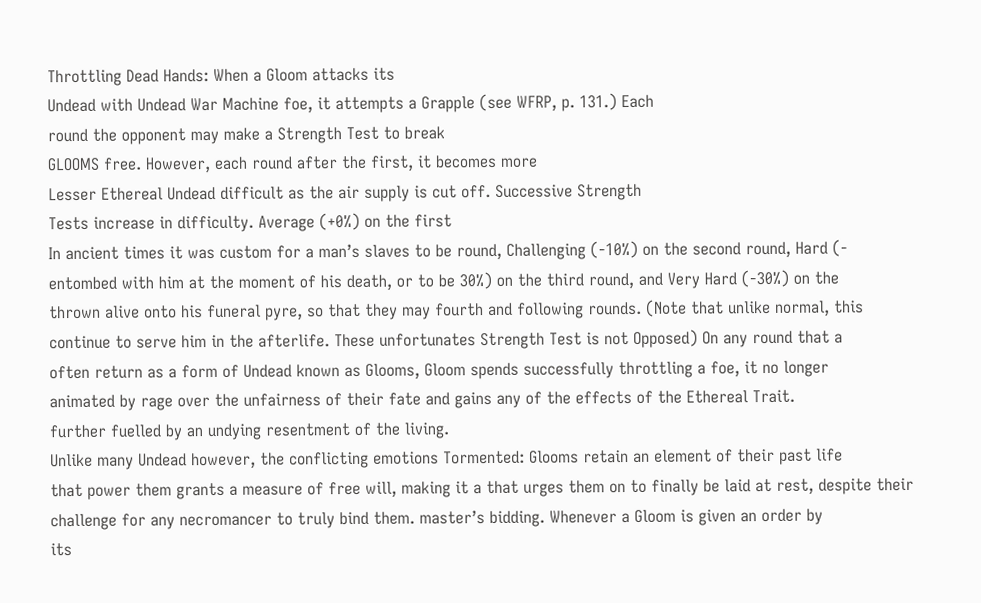Throttling Dead Hands: When a Gloom attacks its
Undead with Undead War Machine foe, it attempts a Grapple (see WFRP, p. 131.) Each
round the opponent may make a Strength Test to break
GLOOMS free. However, each round after the first, it becomes more
Lesser Ethereal Undead difficult as the air supply is cut off. Successive Strength
Tests increase in difficulty. Average (+0%) on the first
In ancient times it was custom for a man’s slaves to be round, Challenging (-10%) on the second round, Hard (-
entombed with him at the moment of his death, or to be 30%) on the third round, and Very Hard (-30%) on the
thrown alive onto his funeral pyre, so that they may fourth and following rounds. (Note that unlike normal, this
continue to serve him in the afterlife. These unfortunates Strength Test is not Opposed) On any round that a
often return as a form of Undead known as Glooms, Gloom spends successfully throttling a foe, it no longer
animated by rage over the unfairness of their fate and gains any of the effects of the Ethereal Trait.
further fuelled by an undying resentment of the living.
Unlike many Undead however, the conflicting emotions Tormented: Glooms retain an element of their past life
that power them grants a measure of free will, making it a that urges them on to finally be laid at rest, despite their
challenge for any necromancer to truly bind them. master’s bidding. Whenever a Gloom is given an order by
its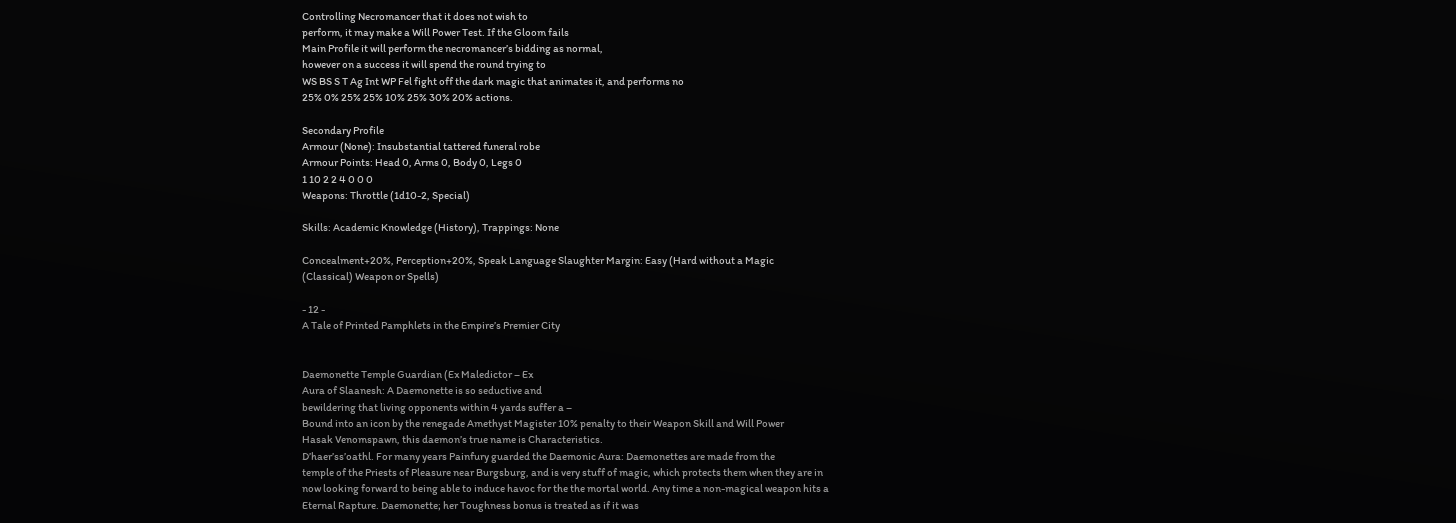Controlling Necromancer that it does not wish to
perform, it may make a Will Power Test. If the Gloom fails
Main Profile it will perform the necromancer’s bidding as normal,
however on a success it will spend the round trying to
WS BS S T Ag Int WP Fel fight off the dark magic that animates it, and performs no
25% 0% 25% 25% 10% 25% 30% 20% actions.

Secondary Profile
Armour (None): Insubstantial tattered funeral robe
Armour Points: Head 0, Arms 0, Body 0, Legs 0
1 10 2 2 4 0 0 0
Weapons: Throttle (1d10-2, Special)

Skills: Academic Knowledge (History), Trappings: None

Concealment+20%, Perception+20%, Speak Language Slaughter Margin: Easy (Hard without a Magic
(Classical) Weapon or Spells)

- 12 -
A Tale of Printed Pamphlets in the Empire’s Premier City


Daemonette Temple Guardian (Ex Maledictor – Ex
Aura of Slaanesh: A Daemonette is so seductive and
bewildering that living opponents within 4 yards suffer a –
Bound into an icon by the renegade Amethyst Magister 10% penalty to their Weapon Skill and Will Power
Hasak Venomspawn, this daemon’s true name is Characteristics.
D’haer’ss’oathl. For many years Painfury guarded the Daemonic Aura: Daemonettes are made from the
temple of the Priests of Pleasure near Burgsburg, and is very stuff of magic, which protects them when they are in
now looking forward to being able to induce havoc for the the mortal world. Any time a non-magical weapon hits a
Eternal Rapture. Daemonette; her Toughness bonus is treated as if it was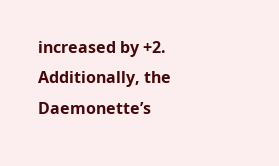increased by +2. Additionally, the Daemonette’s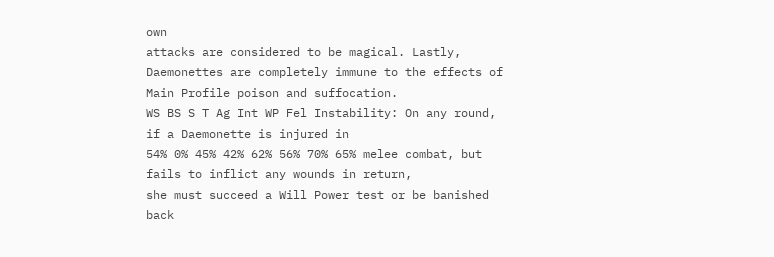own
attacks are considered to be magical. Lastly,
Daemonettes are completely immune to the effects of
Main Profile poison and suffocation.
WS BS S T Ag Int WP Fel Instability: On any round, if a Daemonette is injured in
54% 0% 45% 42% 62% 56% 70% 65% melee combat, but fails to inflict any wounds in return,
she must succeed a Will Power test or be banished back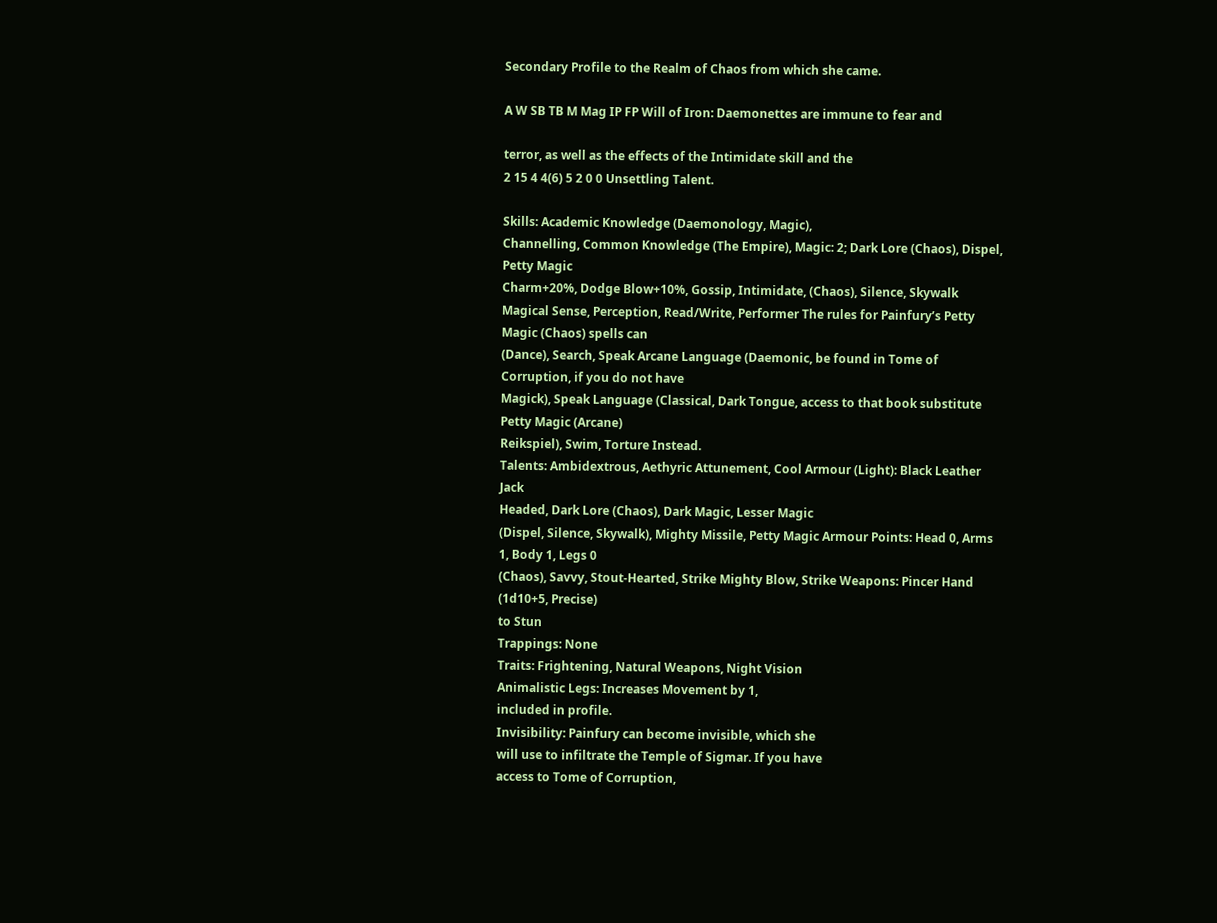Secondary Profile to the Realm of Chaos from which she came.

A W SB TB M Mag IP FP Will of Iron: Daemonettes are immune to fear and

terror, as well as the effects of the Intimidate skill and the
2 15 4 4(6) 5 2 0 0 Unsettling Talent.

Skills: Academic Knowledge (Daemonology, Magic),
Channelling, Common Knowledge (The Empire), Magic: 2; Dark Lore (Chaos), Dispel, Petty Magic
Charm+20%, Dodge Blow+10%, Gossip, Intimidate, (Chaos), Silence, Skywalk
Magical Sense, Perception, Read/Write, Performer The rules for Painfury’s Petty Magic (Chaos) spells can
(Dance), Search, Speak Arcane Language (Daemonic, be found in Tome of Corruption, if you do not have
Magick), Speak Language (Classical, Dark Tongue, access to that book substitute Petty Magic (Arcane)
Reikspiel), Swim, Torture Instead.
Talents: Ambidextrous, Aethyric Attunement, Cool Armour (Light): Black Leather Jack
Headed, Dark Lore (Chaos), Dark Magic, Lesser Magic
(Dispel, Silence, Skywalk), Mighty Missile, Petty Magic Armour Points: Head 0, Arms 1, Body 1, Legs 0
(Chaos), Savvy, Stout-Hearted, Strike Mighty Blow, Strike Weapons: Pincer Hand (1d10+5, Precise)
to Stun
Trappings: None
Traits: Frightening, Natural Weapons, Night Vision
Animalistic Legs: Increases Movement by 1,
included in profile.
Invisibility: Painfury can become invisible, which she
will use to infiltrate the Temple of Sigmar. If you have
access to Tome of Corruption,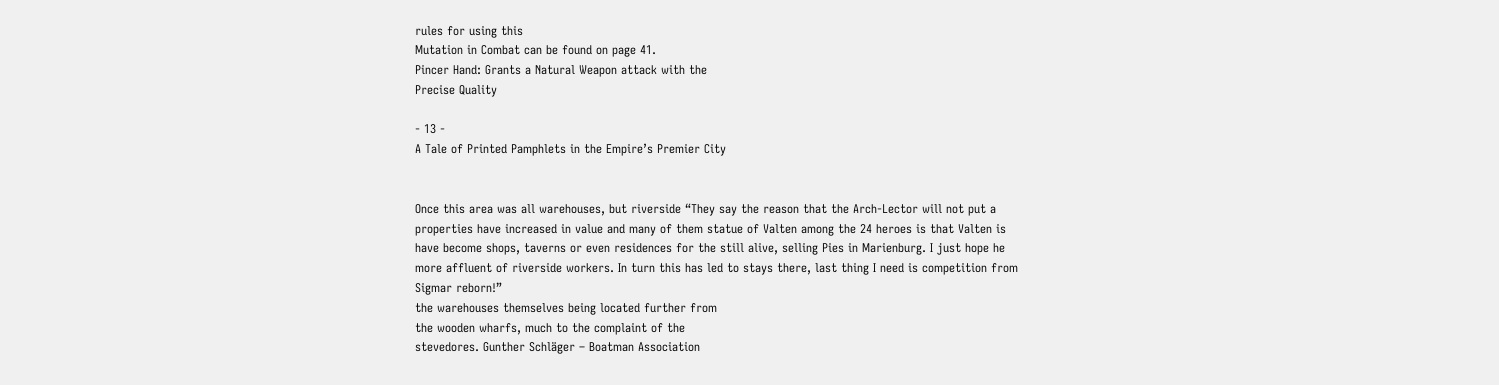rules for using this
Mutation in Combat can be found on page 41.
Pincer Hand: Grants a Natural Weapon attack with the
Precise Quality

- 13 -
A Tale of Printed Pamphlets in the Empire’s Premier City


Once this area was all warehouses, but riverside “They say the reason that the Arch-Lector will not put a
properties have increased in value and many of them statue of Valten among the 24 heroes is that Valten is
have become shops, taverns or even residences for the still alive, selling Pies in Marienburg. I just hope he
more affluent of riverside workers. In turn this has led to stays there, last thing I need is competition from
Sigmar reborn!”
the warehouses themselves being located further from
the wooden wharfs, much to the complaint of the
stevedores. Gunther Schläger – Boatman Association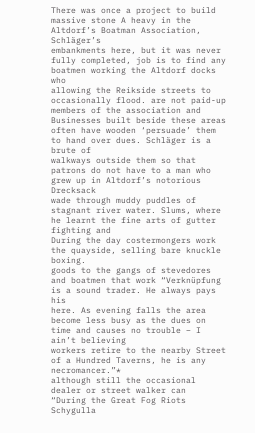There was once a project to build massive stone A heavy in the Altdorf’s Boatman Association, Schläger’s
embankments here, but it was never fully completed, job is to find any boatmen working the Altdorf docks who
allowing the Reikside streets to occasionally flood. are not paid-up members of the association and
Businesses built beside these areas often have wooden ‘persuade’ them to hand over dues. Schläger is a brute of
walkways outside them so that patrons do not have to a man who grew up in Altdorf’s notorious Drecksack
wade through muddy puddles of stagnant river water. Slums, where he learnt the fine arts of gutter fighting and
During the day costermongers work the quayside, selling bare knuckle boxing.
goods to the gangs of stevedores and boatmen that work “Verknüpfung is a sound trader. He always pays his
here. As evening falls the area become less busy as the dues on time and causes no trouble – I ain’t believing
workers retire to the nearby Street of a Hundred Taverns, he is any necromancer.”*
although still the occasional dealer or street walker can
“During the Great Fog Riots Schygulla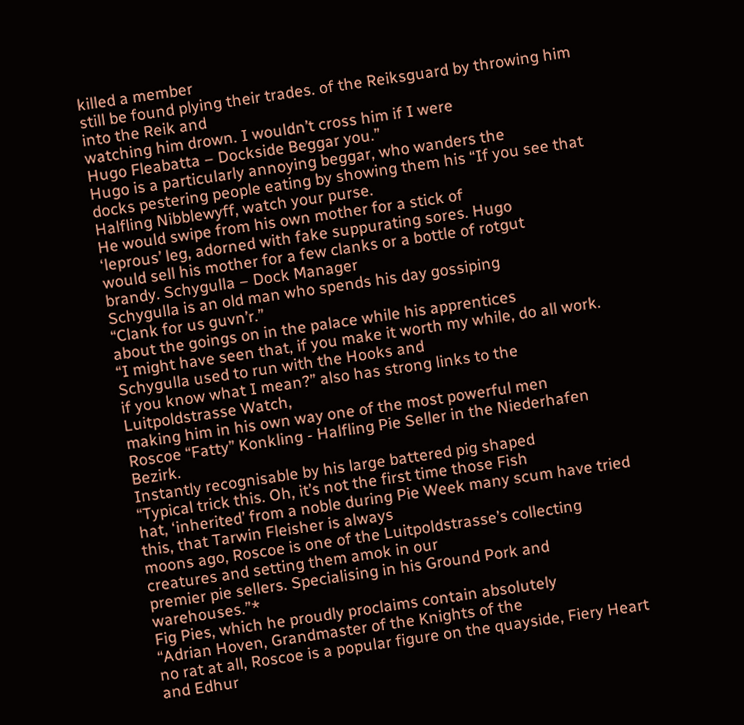killed a member
still be found plying their trades. of the Reiksguard by throwing him into the Reik and
watching him drown. I wouldn’t cross him if I were
Hugo Fleabatta – Dockside Beggar you.”
Hugo is a particularly annoying beggar, who wanders the
docks pestering people eating by showing them his “If you see that Halfling Nibblewyff, watch your purse.
He would swipe from his own mother for a stick of
‘leprous’ leg, adorned with fake suppurating sores. Hugo
would sell his mother for a few clanks or a bottle of rotgut
brandy. Schygulla – Dock Manager
Schygulla is an old man who spends his day gossiping
“Clank for us guvn’r.”
about the goings on in the palace while his apprentices
“I might have seen that, if you make it worth my while, do all work. Schygulla used to run with the Hooks and
if you know what I mean?” also has strong links to the Luitpoldstrasse Watch,
making him in his own way one of the most powerful men
Roscoe “Fatty” Konkling - Halfling Pie Seller in the Niederhafen Bezirk.
Instantly recognisable by his large battered pig shaped
“Typical trick this. Oh, it’s not the first time those Fish
hat, ‘inherited’ from a noble during Pie Week many scum have tried this, that Tarwin Fleisher is always
moons ago, Roscoe is one of the Luitpoldstrasse’s collecting creatures and setting them amok in our
premier pie sellers. Specialising in his Ground Pork and warehouses.”*
Fig Pies, which he proudly proclaims contain absolutely
“Adrian Hoven, Grandmaster of the Knights of the
no rat at all, Roscoe is a popular figure on the quayside, Fiery Heart and Edhur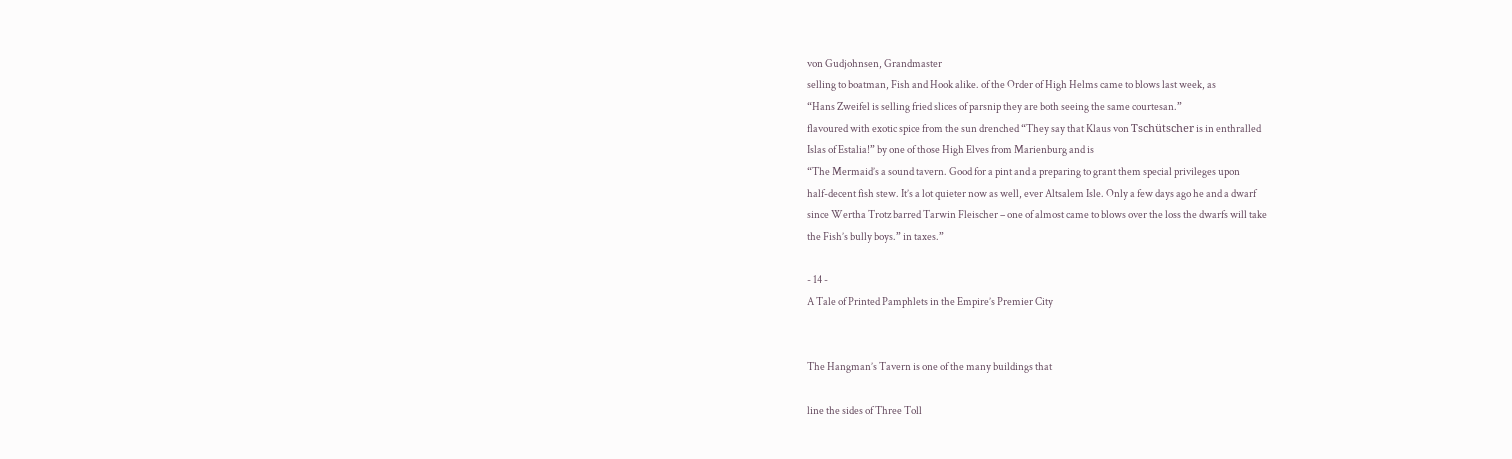von Gudjohnsen, Grandmaster
selling to boatman, Fish and Hook alike. of the Order of High Helms came to blows last week, as
“Hans Zweifel is selling fried slices of parsnip they are both seeing the same courtesan.”
flavoured with exotic spice from the sun drenched “They say that Klaus von Tschütscher is in enthralled
Islas of Estalia!” by one of those High Elves from Marienburg and is
“The Mermaid’s a sound tavern. Good for a pint and a preparing to grant them special privileges upon
half-decent fish stew. It’s a lot quieter now as well, ever Altsalem Isle. Only a few days ago he and a dwarf
since Wertha Trotz barred Tarwin Fleischer – one of almost came to blows over the loss the dwarfs will take
the Fish’s bully boys.” in taxes.”

- 14 -
A Tale of Printed Pamphlets in the Empire’s Premier City


The Hangman’s Tavern is one of the many buildings that

line the sides of Three Toll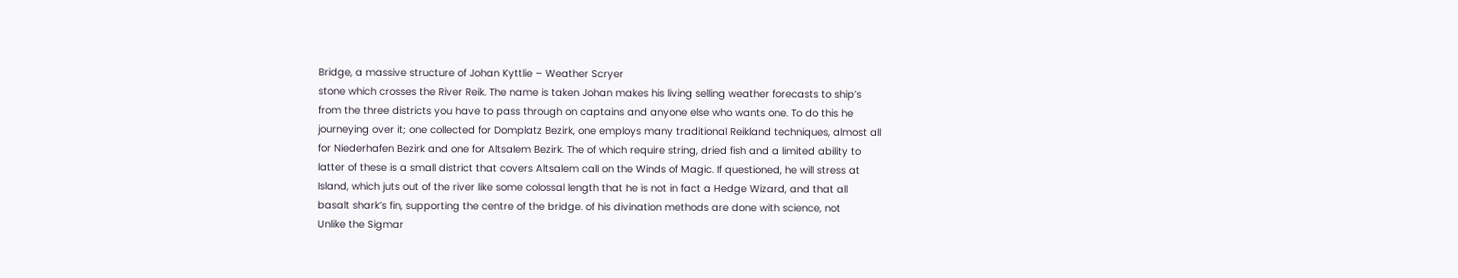Bridge, a massive structure of Johan Kyttlie – Weather Scryer
stone which crosses the River Reik. The name is taken Johan makes his living selling weather forecasts to ship’s
from the three districts you have to pass through on captains and anyone else who wants one. To do this he
journeying over it; one collected for Domplatz Bezirk, one employs many traditional Reikland techniques, almost all
for Niederhafen Bezirk and one for Altsalem Bezirk. The of which require string, dried fish and a limited ability to
latter of these is a small district that covers Altsalem call on the Winds of Magic. If questioned, he will stress at
Island, which juts out of the river like some colossal length that he is not in fact a Hedge Wizard, and that all
basalt shark’s fin, supporting the centre of the bridge. of his divination methods are done with science, not
Unlike the Sigmar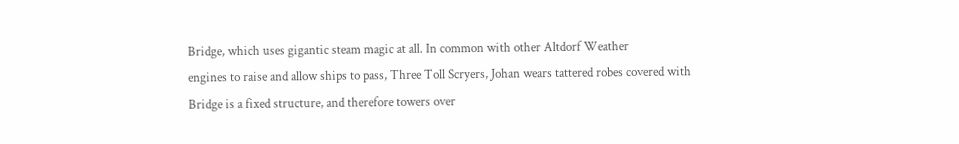Bridge, which uses gigantic steam magic at all. In common with other Altdorf Weather
engines to raise and allow ships to pass, Three Toll Scryers, Johan wears tattered robes covered with
Bridge is a fixed structure, and therefore towers over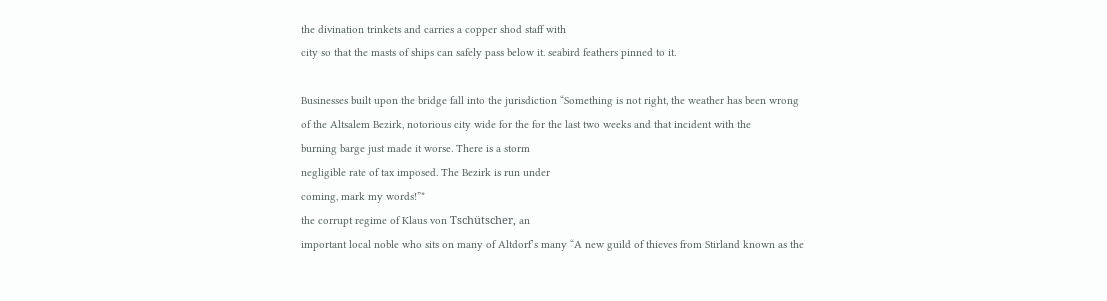the divination trinkets and carries a copper shod staff with
city so that the masts of ships can safely pass below it. seabird feathers pinned to it.

Businesses built upon the bridge fall into the jurisdiction “Something is not right, the weather has been wrong
of the Altsalem Bezirk, notorious city wide for the for the last two weeks and that incident with the
burning barge just made it worse. There is a storm
negligible rate of tax imposed. The Bezirk is run under
coming, mark my words!”*
the corrupt regime of Klaus von Tschütscher, an
important local noble who sits on many of Altdorf’s many “A new guild of thieves from Stirland known as the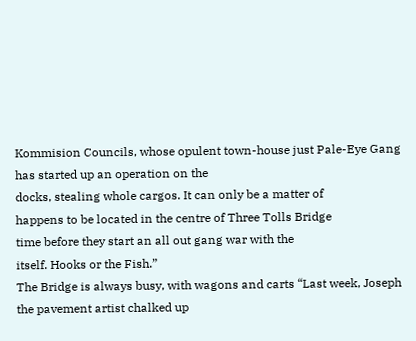Kommision Councils, whose opulent town-house just Pale-Eye Gang has started up an operation on the
docks, stealing whole cargos. It can only be a matter of
happens to be located in the centre of Three Tolls Bridge
time before they start an all out gang war with the
itself. Hooks or the Fish.”
The Bridge is always busy, with wagons and carts “Last week, Joseph the pavement artist chalked up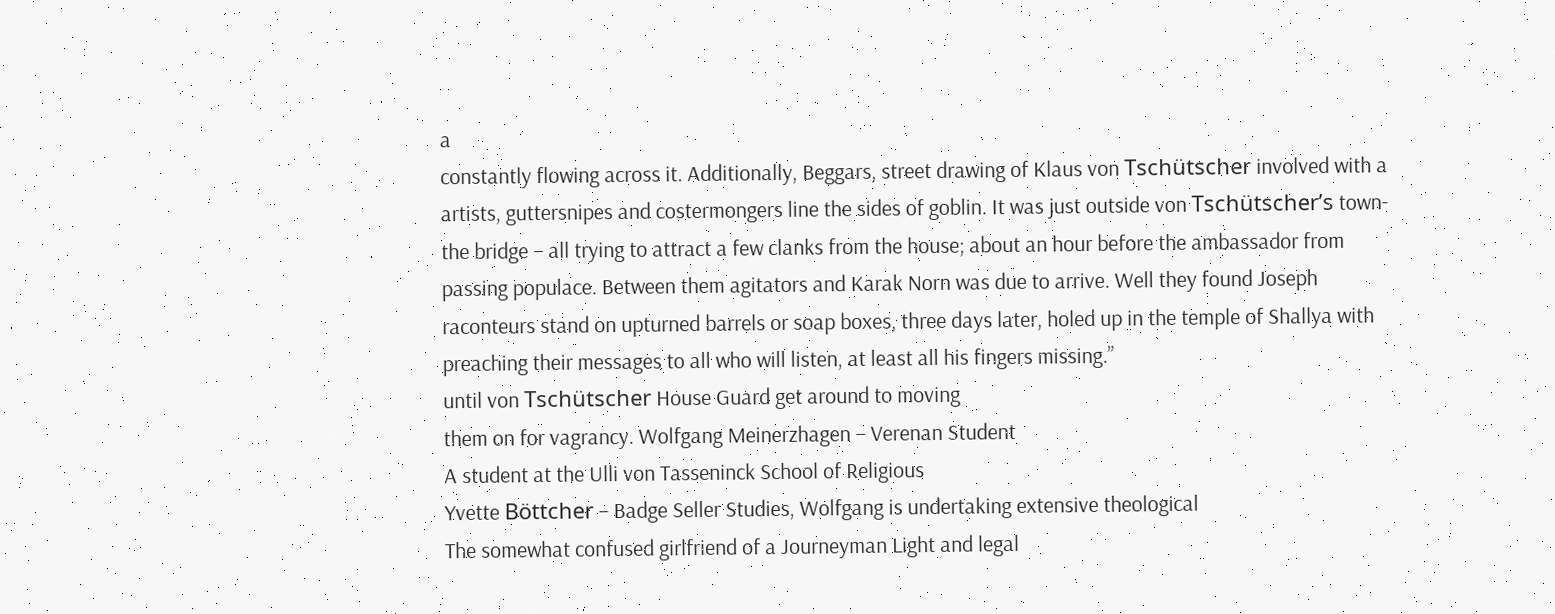a
constantly flowing across it. Additionally, Beggars, street drawing of Klaus von Tschütscher involved with a
artists, guttersnipes and costermongers line the sides of goblin. It was just outside von Tschütscher’s town-
the bridge – all trying to attract a few clanks from the house; about an hour before the ambassador from
passing populace. Between them agitators and Karak Norn was due to arrive. Well they found Joseph
raconteurs stand on upturned barrels or soap boxes, three days later, holed up in the temple of Shallya with
preaching their messages to all who will listen, at least all his fingers missing.”
until von Tschütscher House Guard get around to moving
them on for vagrancy. Wolfgang Meinerzhagen – Verenan Student
A student at the Ulli von Tasseninck School of Religious
Yvette Böttcher – Badge Seller Studies, Wolfgang is undertaking extensive theological
The somewhat confused girlfriend of a Journeyman Light and legal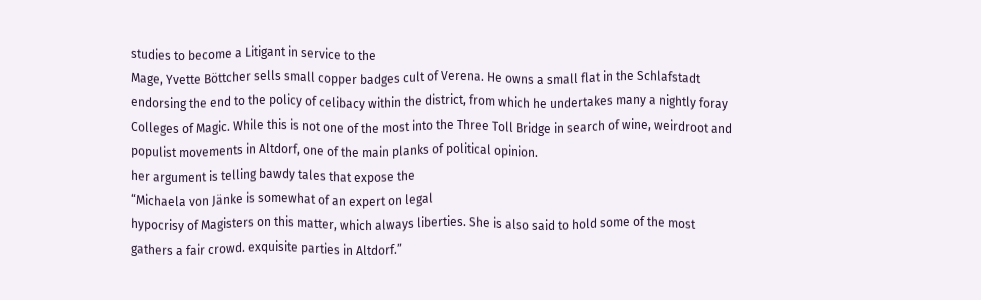studies to become a Litigant in service to the
Mage, Yvette Böttcher sells small copper badges cult of Verena. He owns a small flat in the Schlafstadt
endorsing the end to the policy of celibacy within the district, from which he undertakes many a nightly foray
Colleges of Magic. While this is not one of the most into the Three Toll Bridge in search of wine, weirdroot and
populist movements in Altdorf, one of the main planks of political opinion.
her argument is telling bawdy tales that expose the
“Michaela von Jänke is somewhat of an expert on legal
hypocrisy of Magisters on this matter, which always liberties. She is also said to hold some of the most
gathers a fair crowd. exquisite parties in Altdorf.”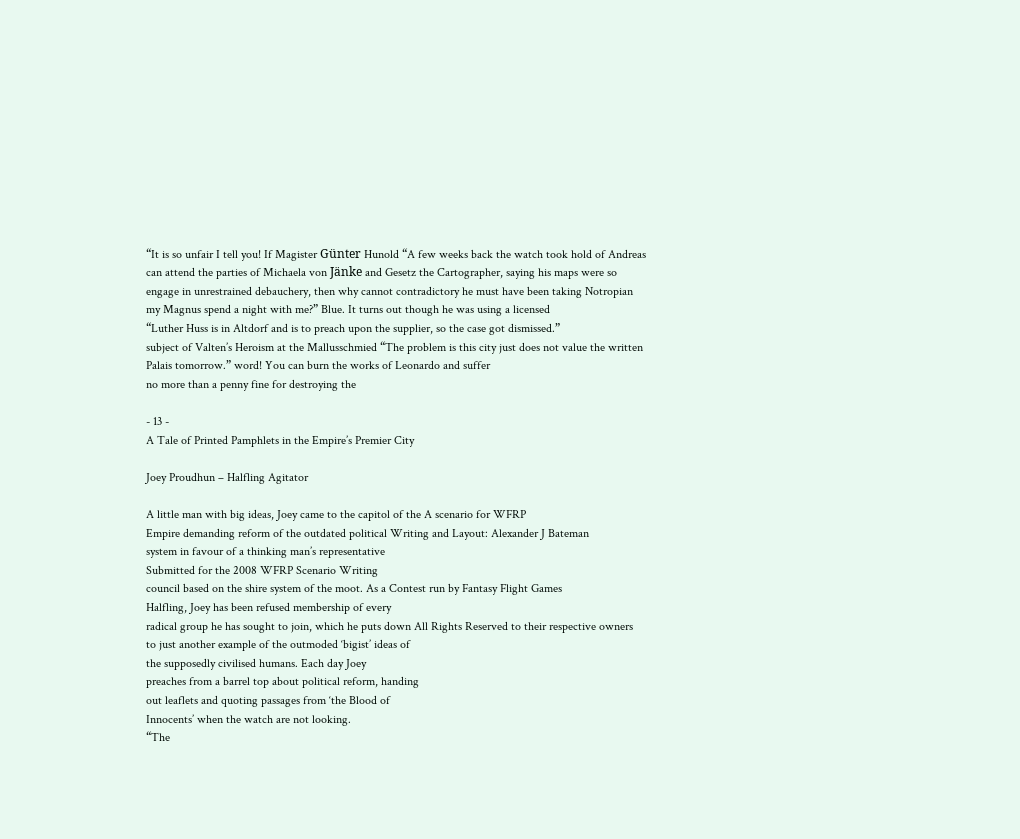“It is so unfair I tell you! If Magister Günter Hunold “A few weeks back the watch took hold of Andreas
can attend the parties of Michaela von Jänke and Gesetz the Cartographer, saying his maps were so
engage in unrestrained debauchery, then why cannot contradictory he must have been taking Notropian
my Magnus spend a night with me?” Blue. It turns out though he was using a licensed
“Luther Huss is in Altdorf and is to preach upon the supplier, so the case got dismissed.”
subject of Valten’s Heroism at the Mallusschmied “The problem is this city just does not value the written
Palais tomorrow.” word! You can burn the works of Leonardo and suffer
no more than a penny fine for destroying the

- 13 -
A Tale of Printed Pamphlets in the Empire’s Premier City

Joey Proudhun – Halfling Agitator

A little man with big ideas, Joey came to the capitol of the A scenario for WFRP
Empire demanding reform of the outdated political Writing and Layout: Alexander J Bateman
system in favour of a thinking man’s representative
Submitted for the 2008 WFRP Scenario Writing
council based on the shire system of the moot. As a Contest run by Fantasy Flight Games
Halfling, Joey has been refused membership of every
radical group he has sought to join, which he puts down All Rights Reserved to their respective owners
to just another example of the outmoded ‘bigist’ ideas of
the supposedly civilised humans. Each day Joey
preaches from a barrel top about political reform, handing
out leaflets and quoting passages from ‘the Blood of
Innocents’ when the watch are not looking.
“The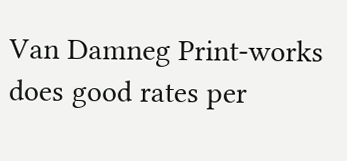Van Damneg Print-works does good rates per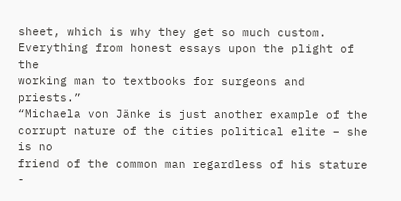sheet, which is why they get so much custom.
Everything from honest essays upon the plight of the
working man to textbooks for surgeons and priests.”
“Michaela von Jänke is just another example of the
corrupt nature of the cities political elite – she is no
friend of the common man regardless of his stature -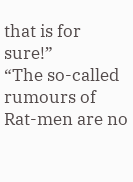that is for sure!”
“The so-called rumours of Rat-men are no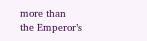more than
the Emperor’s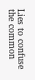Lies to confuse the common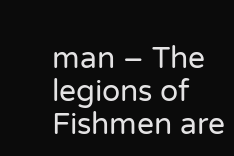man – The
legions of Fishmen are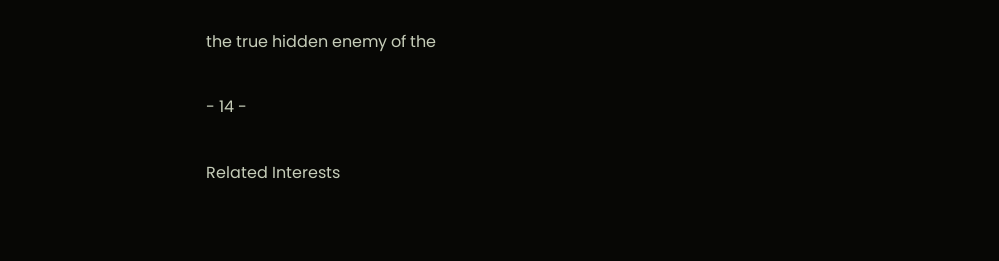the true hidden enemy of the

- 14 -

Related Interests